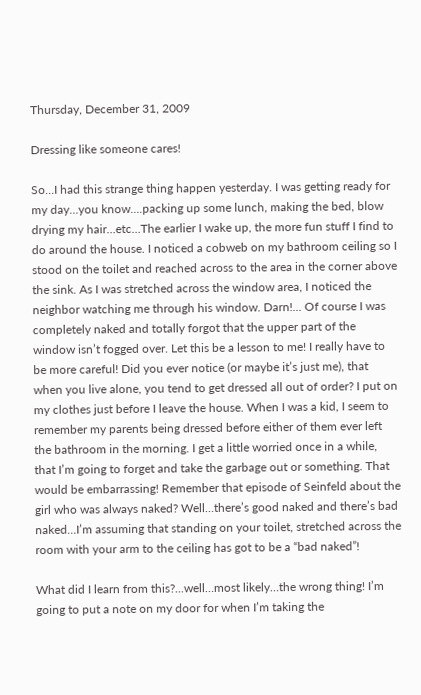Thursday, December 31, 2009

Dressing like someone cares!

So…I had this strange thing happen yesterday. I was getting ready for my day…you know....packing up some lunch, making the bed, blow drying my hair…etc…The earlier I wake up, the more fun stuff I find to do around the house. I noticed a cobweb on my bathroom ceiling so I stood on the toilet and reached across to the area in the corner above the sink. As I was stretched across the window area, I noticed the neighbor watching me through his window. Darn!... Of course I was completely naked and totally forgot that the upper part of the window isn’t fogged over. Let this be a lesson to me! I really have to be more careful! Did you ever notice (or maybe it’s just me), that when you live alone, you tend to get dressed all out of order? I put on my clothes just before I leave the house. When I was a kid, I seem to remember my parents being dressed before either of them ever left the bathroom in the morning. I get a little worried once in a while, that I’m going to forget and take the garbage out or something. That would be embarrassing! Remember that episode of Seinfeld about the girl who was always naked? Well…there’s good naked and there’s bad naked…I’m assuming that standing on your toilet, stretched across the room with your arm to the ceiling has got to be a “bad naked”!

What did I learn from this?...well…most likely…the wrong thing! I’m going to put a note on my door for when I’m taking the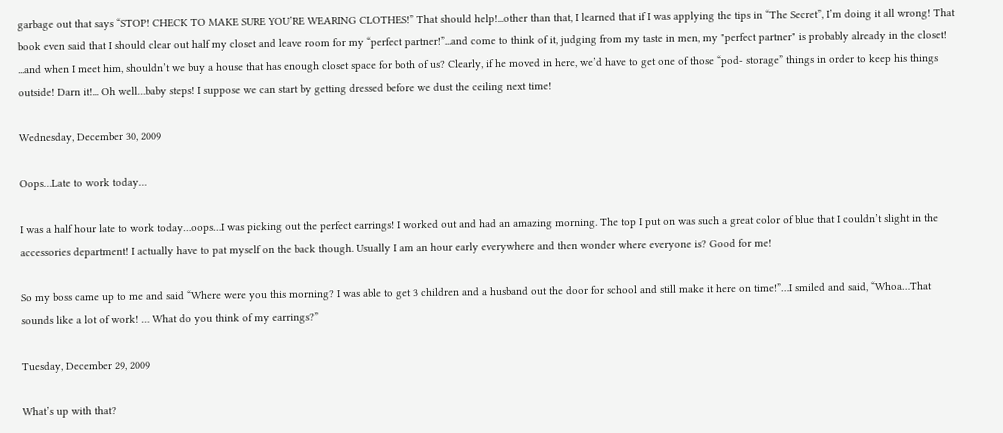garbage out that says “STOP! CHECK TO MAKE SURE YOU’RE WEARING CLOTHES!” That should help!...other than that, I learned that if I was applying the tips in “The Secret”, I’m doing it all wrong! That book even said that I should clear out half my closet and leave room for my “perfect partner!”...and come to think of it, judging from my taste in men, my "perfect partner" is probably already in the closet! ...and when I meet him, shouldn’t we buy a house that has enough closet space for both of us? Clearly, if he moved in here, we’d have to get one of those “pod- storage” things in order to keep his things outside! Darn it!... Oh well…baby steps! I suppose we can start by getting dressed before we dust the ceiling next time!

Wednesday, December 30, 2009

Oops…Late to work today…

I was a half hour late to work today…oops…I was picking out the perfect earrings! I worked out and had an amazing morning. The top I put on was such a great color of blue that I couldn’t slight in the accessories department! I actually have to pat myself on the back though. Usually I am an hour early everywhere and then wonder where everyone is? Good for me!

So my boss came up to me and said “Where were you this morning? I was able to get 3 children and a husband out the door for school and still make it here on time!”…I smiled and said, “Whoa…That sounds like a lot of work! … What do you think of my earrings?”

Tuesday, December 29, 2009

What’s up with that?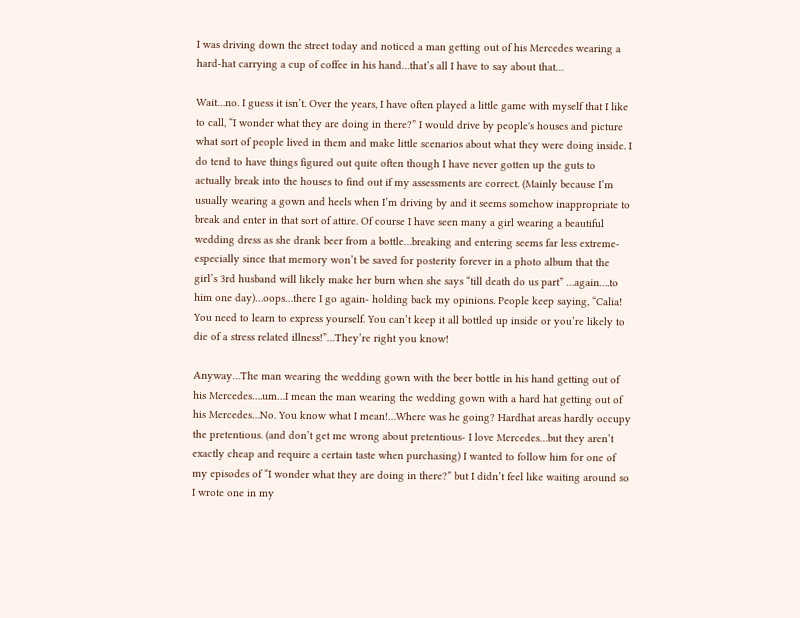I was driving down the street today and noticed a man getting out of his Mercedes wearing a hard-hat carrying a cup of coffee in his hand…that’s all I have to say about that…

Wait…no. I guess it isn’t. Over the years, I have often played a little game with myself that I like to call, “I wonder what they are doing in there?” I would drive by people's houses and picture what sort of people lived in them and make little scenarios about what they were doing inside. I do tend to have things figured out quite often though I have never gotten up the guts to actually break into the houses to find out if my assessments are correct. (Mainly because I’m usually wearing a gown and heels when I’m driving by and it seems somehow inappropriate to break and enter in that sort of attire. Of course I have seen many a girl wearing a beautiful wedding dress as she drank beer from a bottle…breaking and entering seems far less extreme- especially since that memory won’t be saved for posterity forever in a photo album that the girl’s 3rd husband will likely make her burn when she says “till death do us part” …again….to him one day)…oops…there I go again- holding back my opinions. People keep saying, “Calia! You need to learn to express yourself. You can’t keep it all bottled up inside or you’re likely to die of a stress related illness!”…They’re right you know!

Anyway…The man wearing the wedding gown with the beer bottle in his hand getting out of his Mercedes….um…I mean the man wearing the wedding gown with a hard hat getting out of his Mercedes…No. You know what I mean!…Where was he going? Hardhat areas hardly occupy the pretentious. (and don’t get me wrong about pretentious- I love Mercedes…but they aren’t exactly cheap and require a certain taste when purchasing) I wanted to follow him for one of my episodes of “I wonder what they are doing in there?” but I didn’t feel like waiting around so I wrote one in my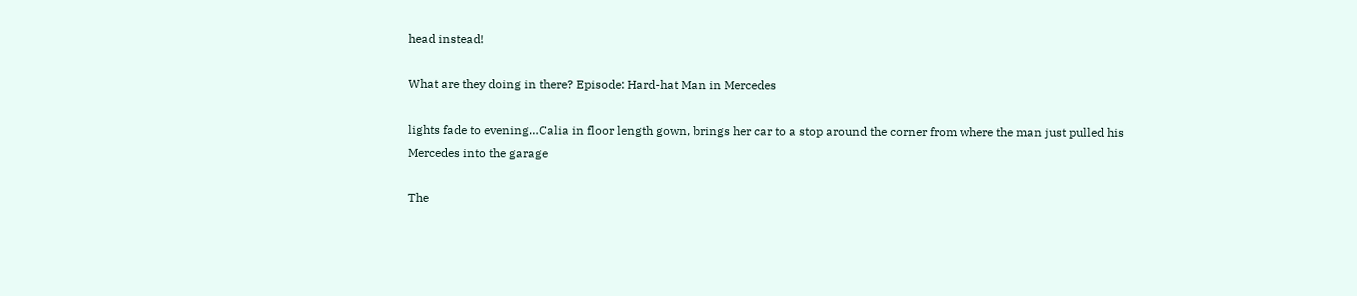head instead!

What are they doing in there? Episode: Hard-hat Man in Mercedes

lights fade to evening…Calia in floor length gown, brings her car to a stop around the corner from where the man just pulled his Mercedes into the garage

The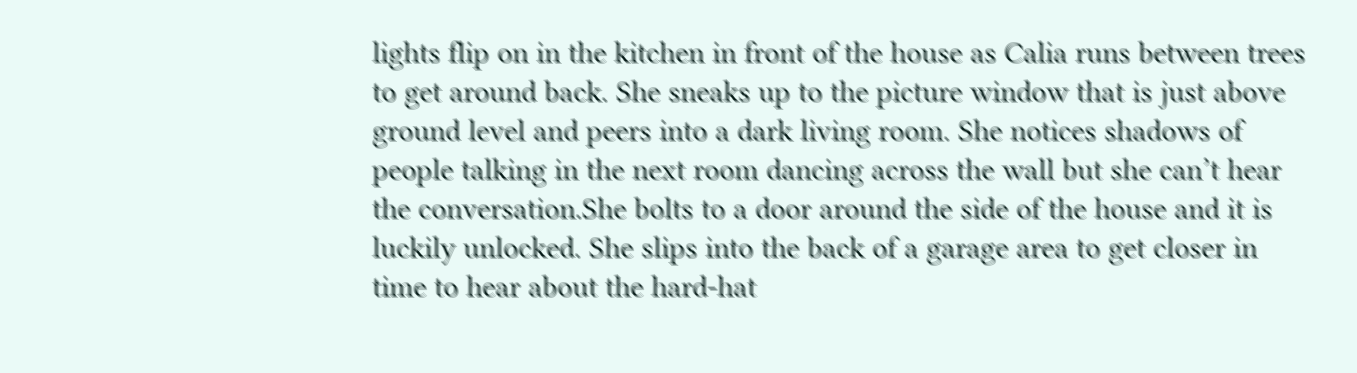lights flip on in the kitchen in front of the house as Calia runs between trees to get around back. She sneaks up to the picture window that is just above ground level and peers into a dark living room. She notices shadows of people talking in the next room dancing across the wall but she can’t hear the conversation.She bolts to a door around the side of the house and it is luckily unlocked. She slips into the back of a garage area to get closer in time to hear about the hard-hat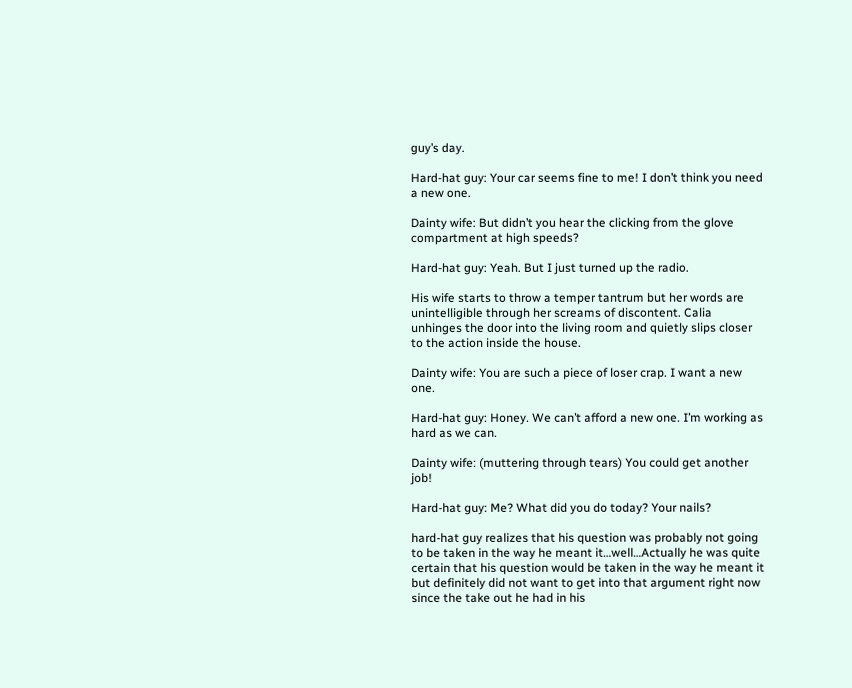guy’s day.

Hard-hat guy: Your car seems fine to me! I don’t think you need a new one.

Dainty wife: But didn’t you hear the clicking from the glove compartment at high speeds?

Hard-hat guy: Yeah. But I just turned up the radio.

His wife starts to throw a temper tantrum but her words are unintelligible through her screams of discontent. Calia unhinges the door into the living room and quietly slips closer to the action inside the house.

Dainty wife: You are such a piece of loser crap. I want a new one.

Hard-hat guy: Honey. We can’t afford a new one. I’m working as hard as we can.

Dainty wife: (muttering through tears) You could get another job!

Hard-hat guy: Me? What did you do today? Your nails?

hard-hat guy realizes that his question was probably not going to be taken in the way he meant it…well…Actually he was quite certain that his question would be taken in the way he meant it but definitely did not want to get into that argument right now since the take out he had in his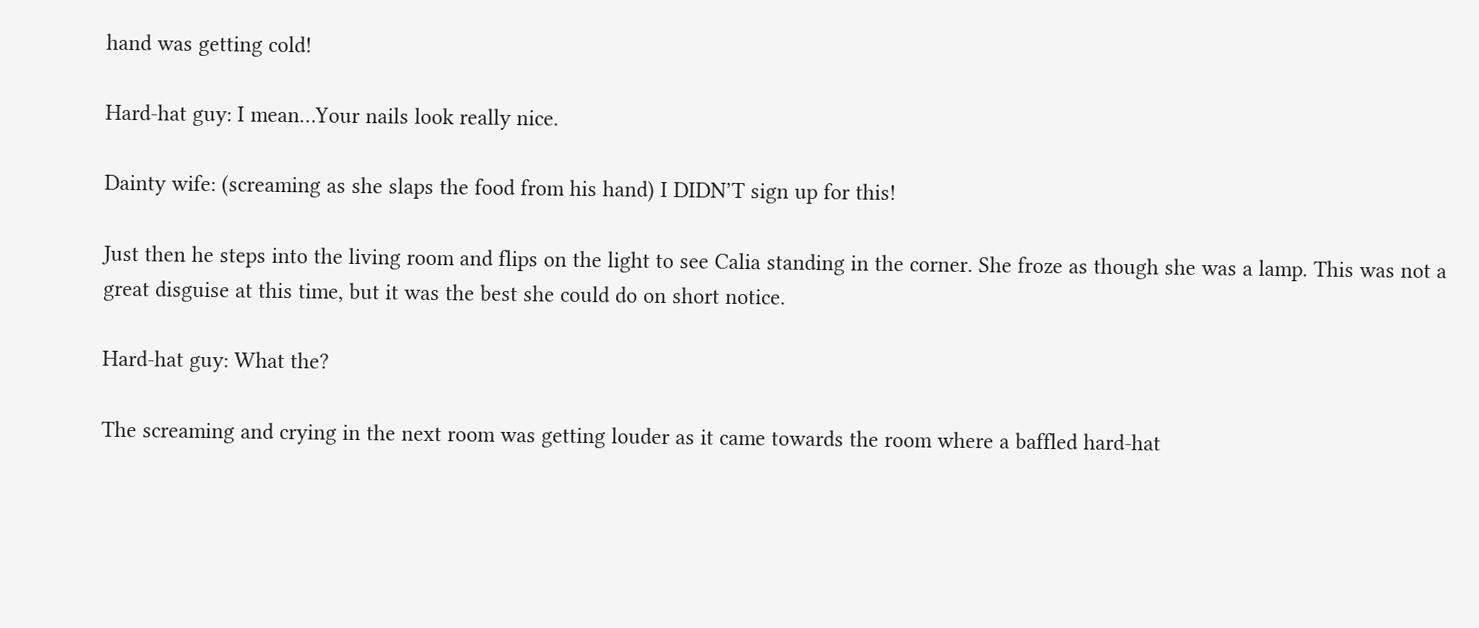hand was getting cold!

Hard-hat guy: I mean…Your nails look really nice.

Dainty wife: (screaming as she slaps the food from his hand) I DIDN’T sign up for this!

Just then he steps into the living room and flips on the light to see Calia standing in the corner. She froze as though she was a lamp. This was not a great disguise at this time, but it was the best she could do on short notice.

Hard-hat guy: What the?

The screaming and crying in the next room was getting louder as it came towards the room where a baffled hard-hat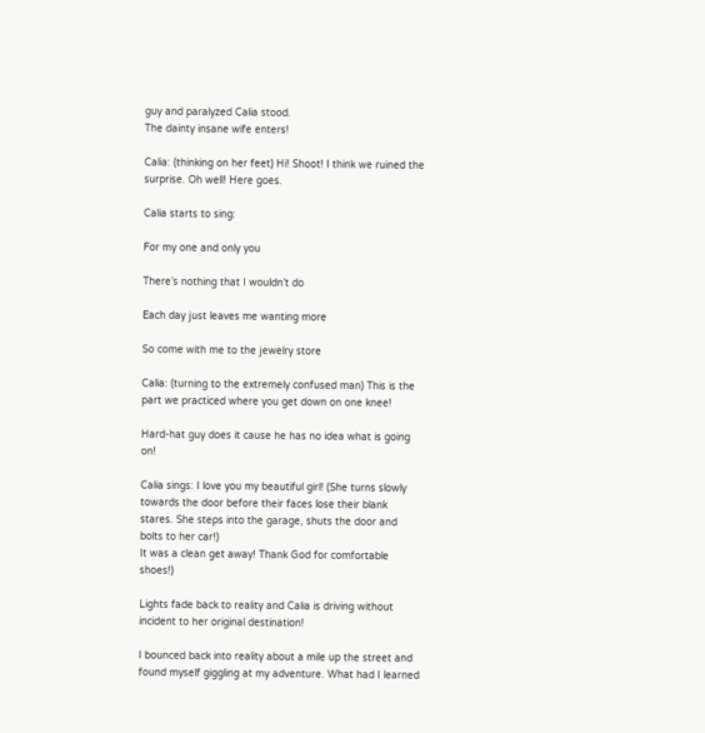guy and paralyzed Calia stood.
The dainty insane wife enters!

Calia: (thinking on her feet) Hi! Shoot! I think we ruined the surprise. Oh well! Here goes.

Calia starts to sing:

For my one and only you

There’s nothing that I wouldn’t do

Each day just leaves me wanting more

So come with me to the jewelry store

Calia: (turning to the extremely confused man) This is the part we practiced where you get down on one knee!

Hard-hat guy does it cause he has no idea what is going on!

Calia sings: I love you my beautiful girl! (She turns slowly towards the door before their faces lose their blank stares. She steps into the garage, shuts the door and bolts to her car!)
It was a clean get away! Thank God for comfortable shoes!)

Lights fade back to reality and Calia is driving without incident to her original destination!

I bounced back into reality about a mile up the street and found myself giggling at my adventure. What had I learned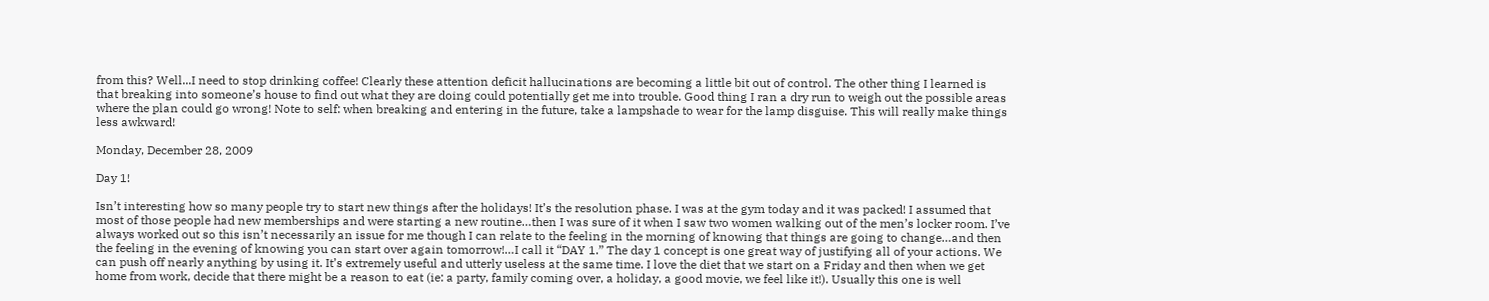from this? Well...I need to stop drinking coffee! Clearly these attention deficit hallucinations are becoming a little bit out of control. The other thing I learned is that breaking into someone’s house to find out what they are doing could potentially get me into trouble. Good thing I ran a dry run to weigh out the possible areas where the plan could go wrong! Note to self: when breaking and entering in the future, take a lampshade to wear for the lamp disguise. This will really make things less awkward!

Monday, December 28, 2009

Day 1!

Isn’t interesting how so many people try to start new things after the holidays! It’s the resolution phase. I was at the gym today and it was packed! I assumed that most of those people had new memberships and were starting a new routine…then I was sure of it when I saw two women walking out of the men’s locker room. I’ve always worked out so this isn’t necessarily an issue for me though I can relate to the feeling in the morning of knowing that things are going to change…and then the feeling in the evening of knowing you can start over again tomorrow!…I call it “DAY 1.” The day 1 concept is one great way of justifying all of your actions. We can push off nearly anything by using it. It’s extremely useful and utterly useless at the same time. I love the diet that we start on a Friday and then when we get home from work, decide that there might be a reason to eat (ie: a party, family coming over, a holiday, a good movie, we feel like it!). Usually this one is well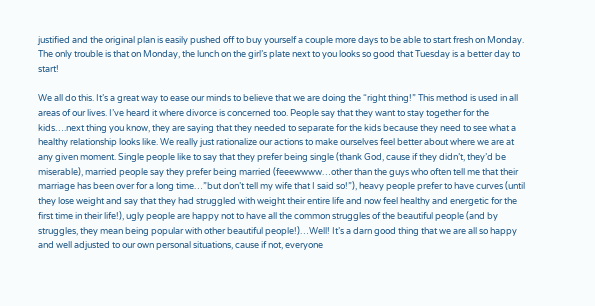justified and the original plan is easily pushed off to buy yourself a couple more days to be able to start fresh on Monday. The only trouble is that on Monday, the lunch on the girl’s plate next to you looks so good that Tuesday is a better day to start!

We all do this. It’s a great way to ease our minds to believe that we are doing the “right thing!” This method is used in all areas of our lives. I’ve heard it where divorce is concerned too. People say that they want to stay together for the kids….next thing you know, they are saying that they needed to separate for the kids because they need to see what a healthy relationship looks like. We really just rationalize our actions to make ourselves feel better about where we are at any given moment. Single people like to say that they prefer being single (thank God, cause if they didn’t, they’d be miserable), married people say they prefer being married (feeewwww…other than the guys who often tell me that their marriage has been over for a long time…”but don’t tell my wife that I said so!”), heavy people prefer to have curves (until they lose weight and say that they had struggled with weight their entire life and now feel healthy and energetic for the first time in their life!), ugly people are happy not to have all the common struggles of the beautiful people (and by struggles, they mean being popular with other beautiful people!)…Well! It’s a darn good thing that we are all so happy and well adjusted to our own personal situations, cause if not, everyone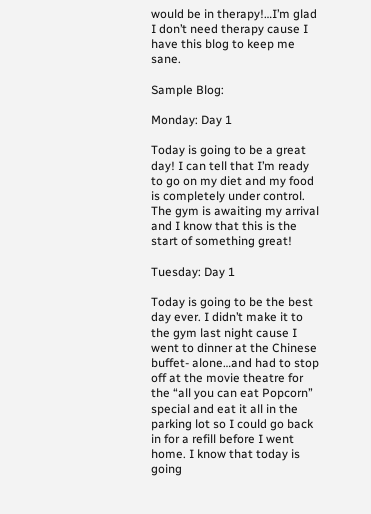would be in therapy!…I’m glad I don’t need therapy cause I have this blog to keep me sane.

Sample Blog:

Monday: Day 1

Today is going to be a great day! I can tell that I’m ready to go on my diet and my food is completely under control. The gym is awaiting my arrival and I know that this is the start of something great!

Tuesday: Day 1

Today is going to be the best day ever. I didn’t make it to the gym last night cause I went to dinner at the Chinese buffet- alone…and had to stop off at the movie theatre for the “all you can eat Popcorn” special and eat it all in the parking lot so I could go back in for a refill before I went home. I know that today is going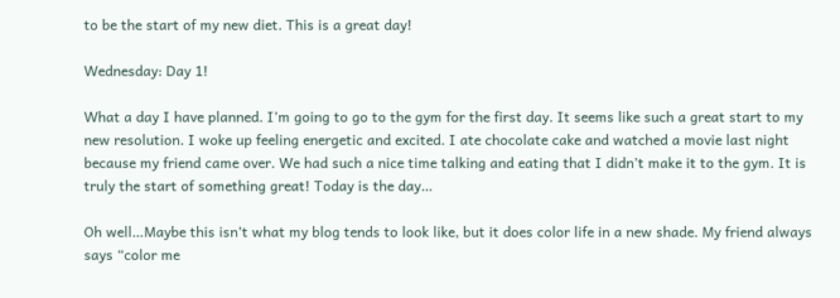to be the start of my new diet. This is a great day!

Wednesday: Day 1!

What a day I have planned. I’m going to go to the gym for the first day. It seems like such a great start to my new resolution. I woke up feeling energetic and excited. I ate chocolate cake and watched a movie last night because my friend came over. We had such a nice time talking and eating that I didn’t make it to the gym. It is truly the start of something great! Today is the day…

Oh well…Maybe this isn’t what my blog tends to look like, but it does color life in a new shade. My friend always says “color me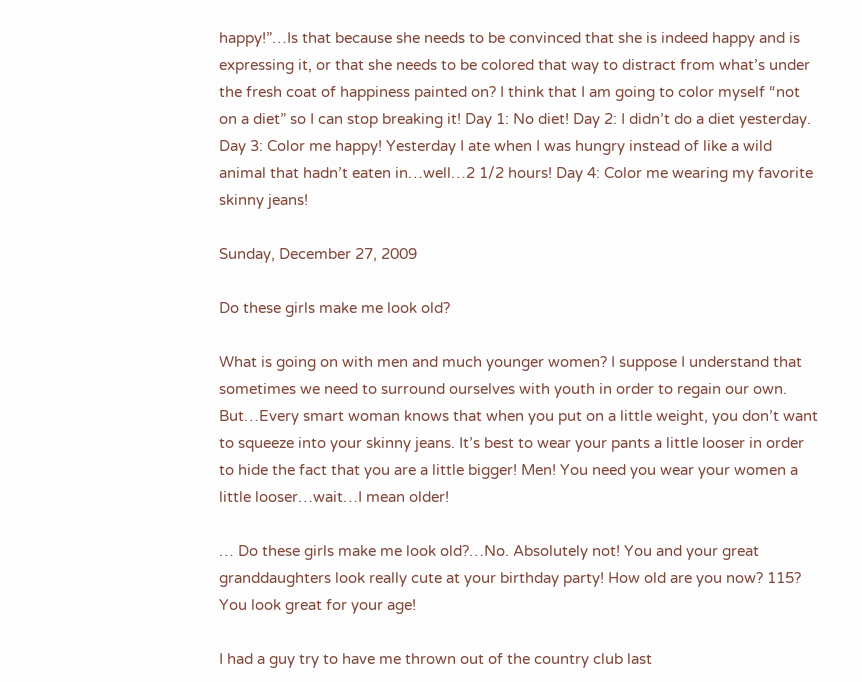happy!”…Is that because she needs to be convinced that she is indeed happy and is expressing it, or that she needs to be colored that way to distract from what’s under the fresh coat of happiness painted on? I think that I am going to color myself “not on a diet” so I can stop breaking it! Day 1: No diet! Day 2: I didn’t do a diet yesterday. Day 3: Color me happy! Yesterday I ate when I was hungry instead of like a wild animal that hadn’t eaten in…well…2 1/2 hours! Day 4: Color me wearing my favorite skinny jeans!

Sunday, December 27, 2009

Do these girls make me look old?

What is going on with men and much younger women? I suppose I understand that sometimes we need to surround ourselves with youth in order to regain our own. But…Every smart woman knows that when you put on a little weight, you don’t want to squeeze into your skinny jeans. It’s best to wear your pants a little looser in order to hide the fact that you are a little bigger! Men! You need you wear your women a little looser…wait…I mean older!

… Do these girls make me look old?…No. Absolutely not! You and your great granddaughters look really cute at your birthday party! How old are you now? 115? You look great for your age!

I had a guy try to have me thrown out of the country club last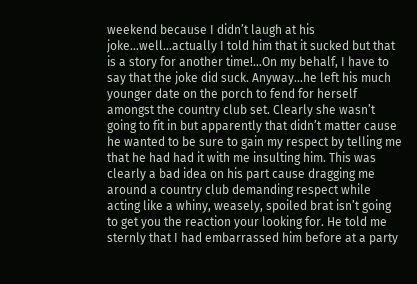weekend because I didn’t laugh at his joke…well…actually I told him that it sucked but that is a story for another time!…On my behalf, I have to say that the joke did suck. Anyway…he left his much younger date on the porch to fend for herself amongst the country club set. Clearly she wasn’t going to fit in but apparently that didn’t matter cause he wanted to be sure to gain my respect by telling me that he had had it with me insulting him. This was clearly a bad idea on his part cause dragging me around a country club demanding respect while acting like a whiny, weasely, spoiled brat isn’t going to get you the reaction your looking for. He told me sternly that I had embarrassed him before at a party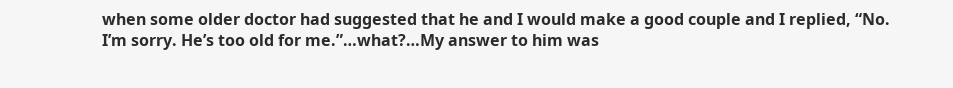when some older doctor had suggested that he and I would make a good couple and I replied, “No. I’m sorry. He’s too old for me.”…what?…My answer to him was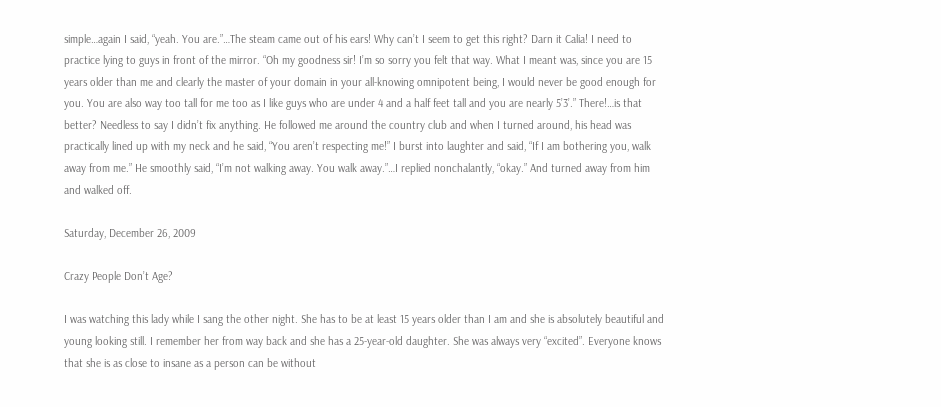simple…again I said, “yeah. You are.”…The steam came out of his ears! Why can’t I seem to get this right? Darn it Calia! I need to practice lying to guys in front of the mirror. “Oh my goodness sir! I’m so sorry you felt that way. What I meant was, since you are 15 years older than me and clearly the master of your domain in your all-knowing omnipotent being, I would never be good enough for you. You are also way too tall for me too as I like guys who are under 4 and a half feet tall and you are nearly 5’3’.” There!…is that better? Needless to say I didn’t fix anything. He followed me around the country club and when I turned around, his head was practically lined up with my neck and he said, “You aren’t respecting me!” I burst into laughter and said, “If I am bothering you, walk away from me.” He smoothly said, “I’m not walking away. You walk away.”…I replied nonchalantly, “okay.” And turned away from him and walked off.

Saturday, December 26, 2009

Crazy People Don’t Age?

I was watching this lady while I sang the other night. She has to be at least 15 years older than I am and she is absolutely beautiful and young looking still. I remember her from way back and she has a 25-year-old daughter. She was always very “excited”. Everyone knows that she is as close to insane as a person can be without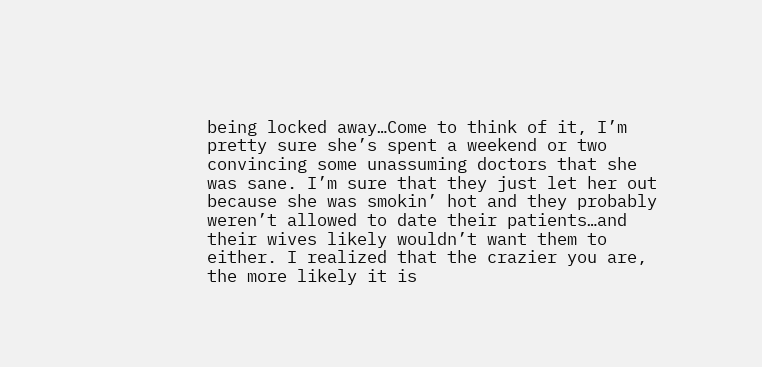being locked away…Come to think of it, I’m pretty sure she’s spent a weekend or two convincing some unassuming doctors that she was sane. I’m sure that they just let her out because she was smokin’ hot and they probably weren’t allowed to date their patients…and their wives likely wouldn’t want them to either. I realized that the crazier you are, the more likely it is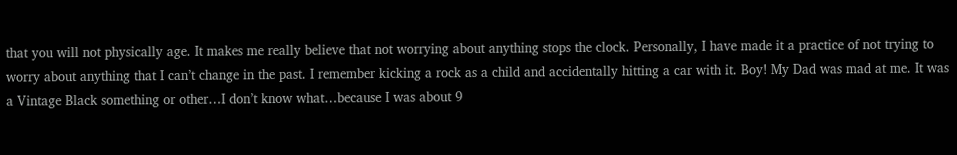that you will not physically age. It makes me really believe that not worrying about anything stops the clock. Personally, I have made it a practice of not trying to worry about anything that I can’t change in the past. I remember kicking a rock as a child and accidentally hitting a car with it. Boy! My Dad was mad at me. It was a Vintage Black something or other…I don’t know what…because I was about 9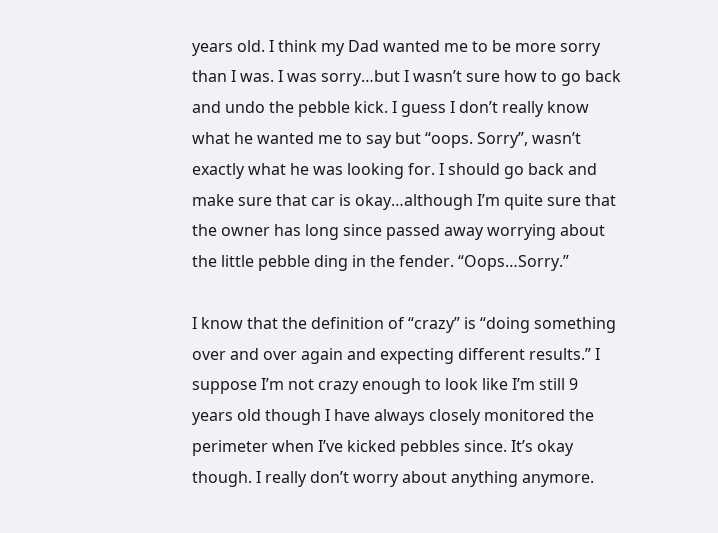years old. I think my Dad wanted me to be more sorry than I was. I was sorry…but I wasn’t sure how to go back and undo the pebble kick. I guess I don’t really know what he wanted me to say but “oops. Sorry”, wasn’t exactly what he was looking for. I should go back and make sure that car is okay…although I’m quite sure that the owner has long since passed away worrying about the little pebble ding in the fender. “Oops…Sorry.”

I know that the definition of “crazy” is “doing something over and over again and expecting different results.” I suppose I’m not crazy enough to look like I’m still 9 years old though I have always closely monitored the perimeter when I’ve kicked pebbles since. It’s okay though. I really don’t worry about anything anymore.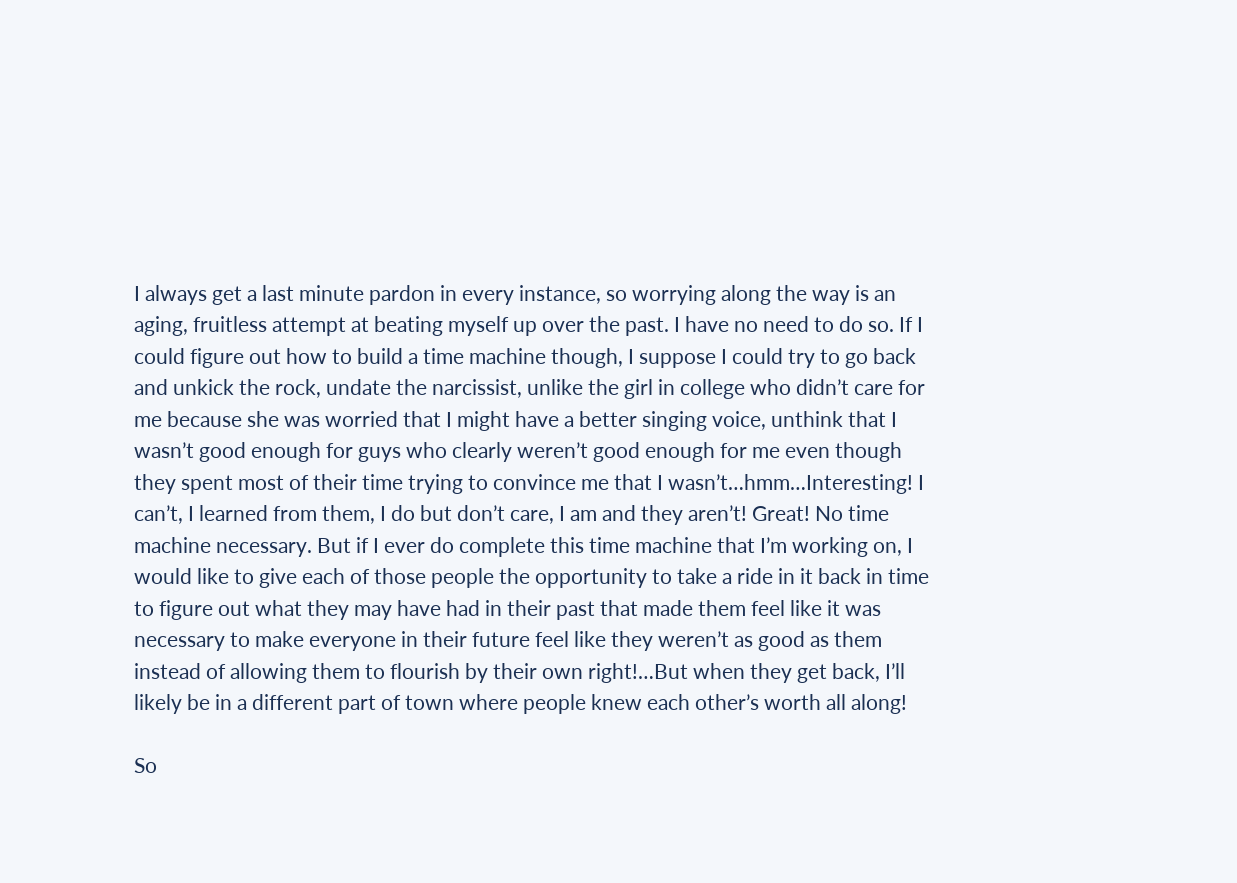I always get a last minute pardon in every instance, so worrying along the way is an aging, fruitless attempt at beating myself up over the past. I have no need to do so. If I could figure out how to build a time machine though, I suppose I could try to go back and unkick the rock, undate the narcissist, unlike the girl in college who didn’t care for me because she was worried that I might have a better singing voice, unthink that I wasn’t good enough for guys who clearly weren’t good enough for me even though they spent most of their time trying to convince me that I wasn’t…hmm…Interesting! I can’t, I learned from them, I do but don’t care, I am and they aren’t! Great! No time machine necessary. But if I ever do complete this time machine that I’m working on, I would like to give each of those people the opportunity to take a ride in it back in time to figure out what they may have had in their past that made them feel like it was necessary to make everyone in their future feel like they weren’t as good as them instead of allowing them to flourish by their own right!…But when they get back, I’ll likely be in a different part of town where people knew each other’s worth all along!

So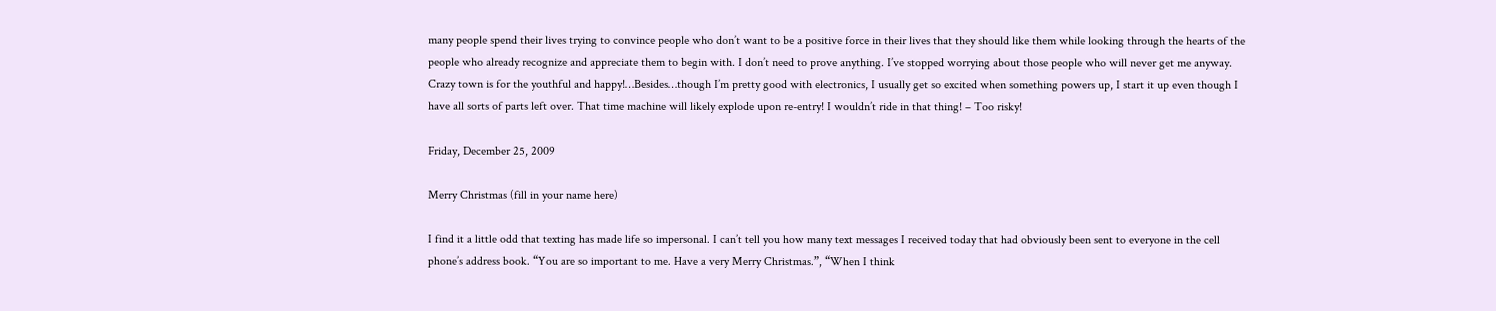many people spend their lives trying to convince people who don’t want to be a positive force in their lives that they should like them while looking through the hearts of the people who already recognize and appreciate them to begin with. I don’t need to prove anything. I’ve stopped worrying about those people who will never get me anyway. Crazy town is for the youthful and happy!…Besides…though I’m pretty good with electronics, I usually get so excited when something powers up, I start it up even though I have all sorts of parts left over. That time machine will likely explode upon re-entry! I wouldn’t ride in that thing! – Too risky!

Friday, December 25, 2009

Merry Christmas (fill in your name here)

I find it a little odd that texting has made life so impersonal. I can’t tell you how many text messages I received today that had obviously been sent to everyone in the cell phone’s address book. “You are so important to me. Have a very Merry Christmas.”, “When I think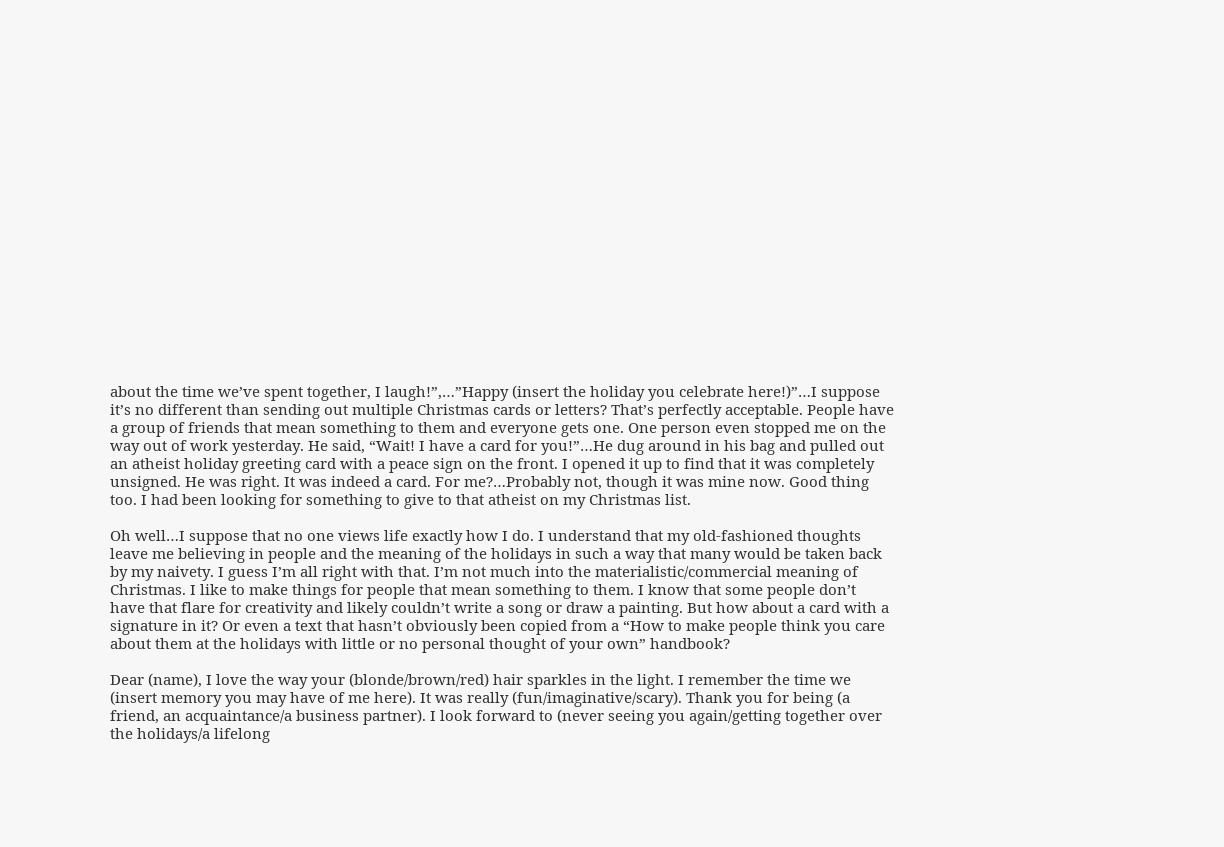about the time we’ve spent together, I laugh!”,…”Happy (insert the holiday you celebrate here!)”…I suppose it’s no different than sending out multiple Christmas cards or letters? That’s perfectly acceptable. People have a group of friends that mean something to them and everyone gets one. One person even stopped me on the way out of work yesterday. He said, “Wait! I have a card for you!”…He dug around in his bag and pulled out an atheist holiday greeting card with a peace sign on the front. I opened it up to find that it was completely unsigned. He was right. It was indeed a card. For me?…Probably not, though it was mine now. Good thing too. I had been looking for something to give to that atheist on my Christmas list.

Oh well…I suppose that no one views life exactly how I do. I understand that my old-fashioned thoughts leave me believing in people and the meaning of the holidays in such a way that many would be taken back by my naivety. I guess I’m all right with that. I’m not much into the materialistic/commercial meaning of Christmas. I like to make things for people that mean something to them. I know that some people don’t have that flare for creativity and likely couldn’t write a song or draw a painting. But how about a card with a signature in it? Or even a text that hasn’t obviously been copied from a “How to make people think you care about them at the holidays with little or no personal thought of your own” handbook?

Dear (name), I love the way your (blonde/brown/red) hair sparkles in the light. I remember the time we (insert memory you may have of me here). It was really (fun/imaginative/scary). Thank you for being (a friend, an acquaintance/a business partner). I look forward to (never seeing you again/getting together over the holidays/a lifelong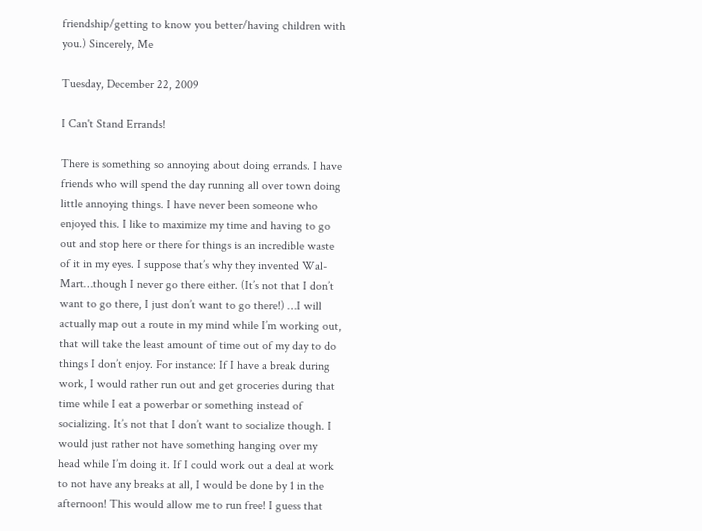friendship/getting to know you better/having children with you.) Sincerely, Me

Tuesday, December 22, 2009

I Can't Stand Errands!

There is something so annoying about doing errands. I have friends who will spend the day running all over town doing little annoying things. I have never been someone who enjoyed this. I like to maximize my time and having to go out and stop here or there for things is an incredible waste of it in my eyes. I suppose that’s why they invented Wal-Mart…though I never go there either. (It’s not that I don’t want to go there, I just don’t want to go there!) …I will actually map out a route in my mind while I’m working out, that will take the least amount of time out of my day to do things I don’t enjoy. For instance: If I have a break during work, I would rather run out and get groceries during that time while I eat a powerbar or something instead of socializing. It’s not that I don’t want to socialize though. I would just rather not have something hanging over my head while I’m doing it. If I could work out a deal at work to not have any breaks at all, I would be done by 1 in the afternoon! This would allow me to run free! I guess that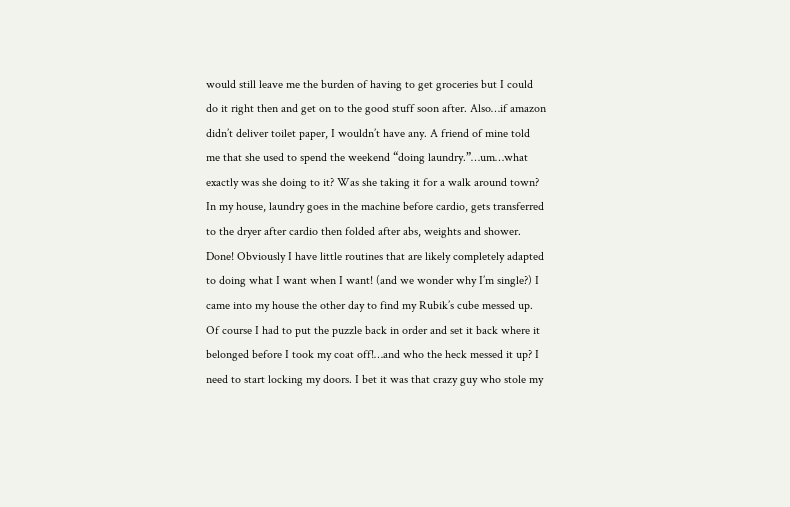would still leave me the burden of having to get groceries but I could do it right then and get on to the good stuff soon after. Also…if amazon didn’t deliver toilet paper, I wouldn’t have any. A friend of mine told me that she used to spend the weekend “doing laundry.”…um…what exactly was she doing to it? Was she taking it for a walk around town? In my house, laundry goes in the machine before cardio, gets transferred to the dryer after cardio then folded after abs, weights and shower. Done! Obviously I have little routines that are likely completely adapted to doing what I want when I want! (and we wonder why I’m single?) I came into my house the other day to find my Rubik’s cube messed up. Of course I had to put the puzzle back in order and set it back where it belonged before I took my coat off!…and who the heck messed it up? I need to start locking my doors. I bet it was that crazy guy who stole my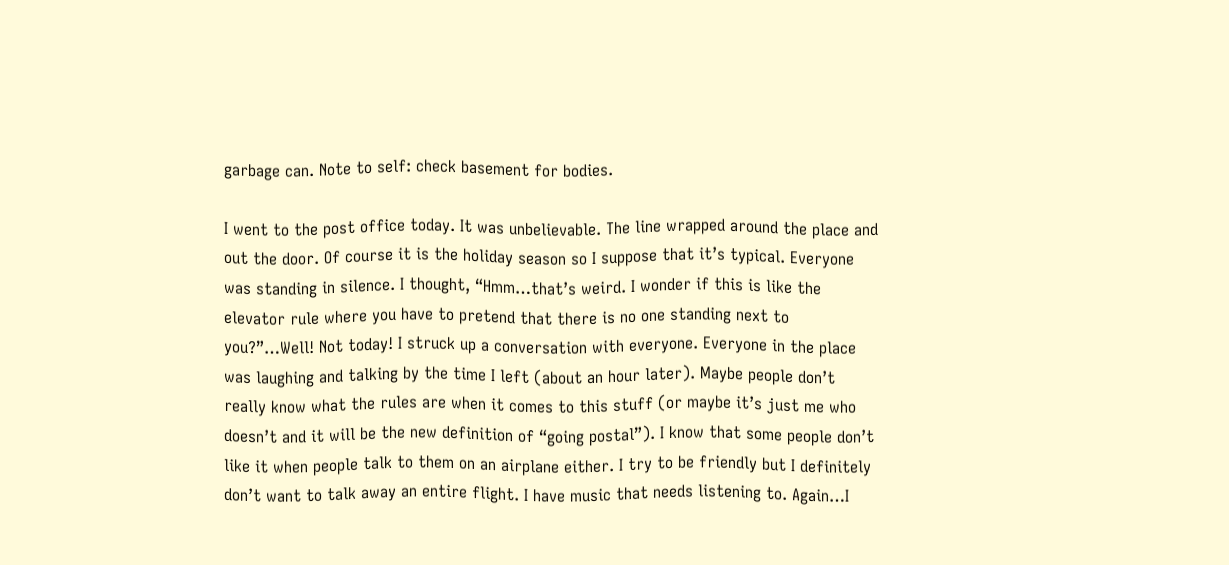garbage can. Note to self: check basement for bodies.

I went to the post office today. It was unbelievable. The line wrapped around the place and out the door. Of course it is the holiday season so I suppose that it’s typical. Everyone was standing in silence. I thought, “Hmm…that’s weird. I wonder if this is like the elevator rule where you have to pretend that there is no one standing next to you?”…Well! Not today! I struck up a conversation with everyone. Everyone in the place was laughing and talking by the time I left (about an hour later). Maybe people don’t really know what the rules are when it comes to this stuff (or maybe it’s just me who doesn’t and it will be the new definition of “going postal”). I know that some people don’t like it when people talk to them on an airplane either. I try to be friendly but I definitely don’t want to talk away an entire flight. I have music that needs listening to. Again…I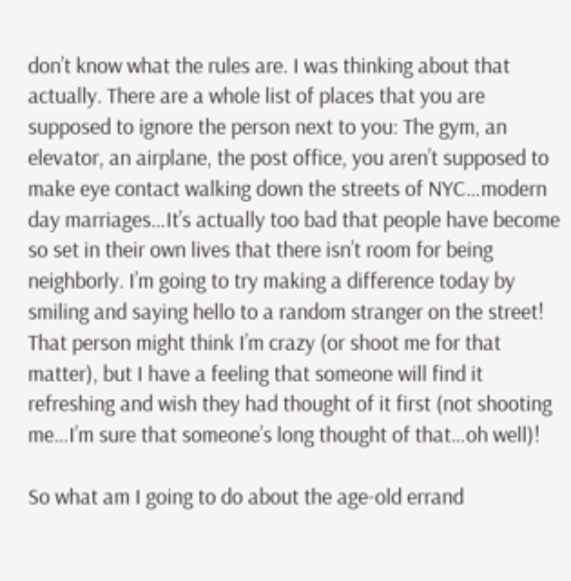don’t know what the rules are. I was thinking about that actually. There are a whole list of places that you are supposed to ignore the person next to you: The gym, an elevator, an airplane, the post office, you aren’t supposed to make eye contact walking down the streets of NYC…modern day marriages…It’s actually too bad that people have become so set in their own lives that there isn’t room for being neighborly. I’m going to try making a difference today by smiling and saying hello to a random stranger on the street! That person might think I’m crazy (or shoot me for that matter), but I have a feeling that someone will find it refreshing and wish they had thought of it first (not shooting me…I’m sure that someone’s long thought of that…oh well)!

So what am I going to do about the age-old errand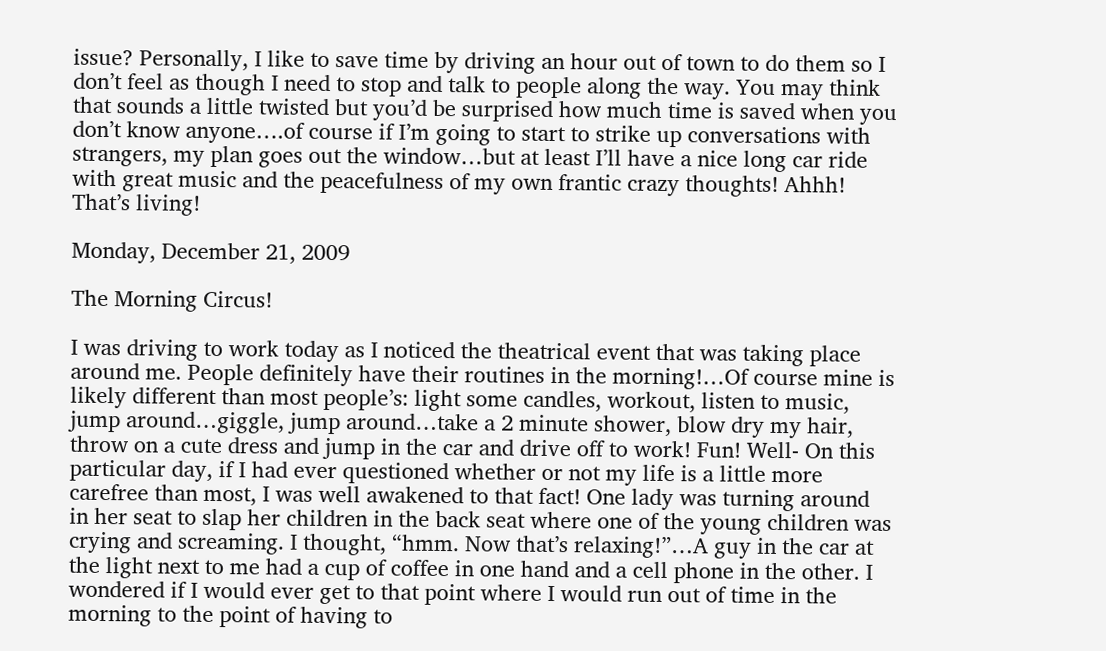issue? Personally, I like to save time by driving an hour out of town to do them so I don’t feel as though I need to stop and talk to people along the way. You may think that sounds a little twisted but you’d be surprised how much time is saved when you don’t know anyone….of course if I’m going to start to strike up conversations with strangers, my plan goes out the window…but at least I’ll have a nice long car ride with great music and the peacefulness of my own frantic crazy thoughts! Ahhh! That’s living!

Monday, December 21, 2009

The Morning Circus!

I was driving to work today as I noticed the theatrical event that was taking place around me. People definitely have their routines in the morning!…Of course mine is likely different than most people’s: light some candles, workout, listen to music, jump around…giggle, jump around…take a 2 minute shower, blow dry my hair, throw on a cute dress and jump in the car and drive off to work! Fun! Well- On this particular day, if I had ever questioned whether or not my life is a little more carefree than most, I was well awakened to that fact! One lady was turning around in her seat to slap her children in the back seat where one of the young children was crying and screaming. I thought, “hmm. Now that’s relaxing!”…A guy in the car at the light next to me had a cup of coffee in one hand and a cell phone in the other. I wondered if I would ever get to that point where I would run out of time in the morning to the point of having to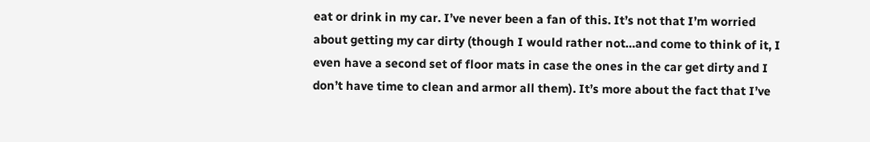eat or drink in my car. I’ve never been a fan of this. It’s not that I’m worried about getting my car dirty (though I would rather not…and come to think of it, I even have a second set of floor mats in case the ones in the car get dirty and I don’t have time to clean and armor all them). It’s more about the fact that I’ve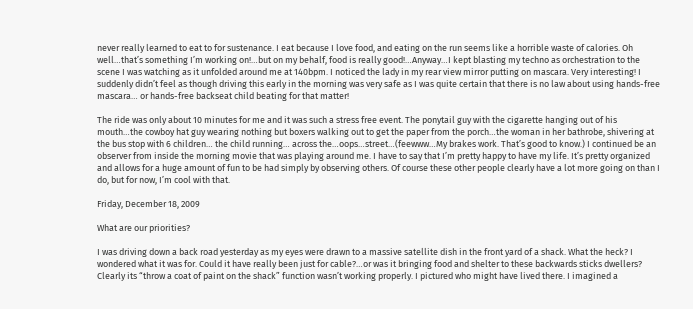never really learned to eat to for sustenance. I eat because I love food, and eating on the run seems like a horrible waste of calories. Oh well…that’s something I’m working on!…but on my behalf, food is really good!…Anyway…I kept blasting my techno as orchestration to the scene I was watching as it unfolded around me at 140bpm. I noticed the lady in my rear view mirror putting on mascara. Very interesting! I suddenly didn’t feel as though driving this early in the morning was very safe as I was quite certain that there is no law about using hands-free mascara… or hands-free backseat child beating for that matter!

The ride was only about 10 minutes for me and it was such a stress free event. The ponytail guy with the cigarette hanging out of his mouth…the cowboy hat guy wearing nothing but boxers walking out to get the paper from the porch…the woman in her bathrobe, shivering at the bus stop with 6 children… the child running… across the…oops…street…(feewww…My brakes work. That’s good to know.) I continued be an observer from inside the morning movie that was playing around me. I have to say that I’m pretty happy to have my life. It’s pretty organized and allows for a huge amount of fun to be had simply by observing others. Of course these other people clearly have a lot more going on than I do, but for now, I’m cool with that.

Friday, December 18, 2009

What are our priorities?

I was driving down a back road yesterday as my eyes were drawn to a massive satellite dish in the front yard of a shack. What the heck? I wondered what it was for. Could it have really been just for cable?…or was it bringing food and shelter to these backwards sticks dwellers? Clearly its “throw a coat of paint on the shack” function wasn’t working properly. I pictured who might have lived there. I imagined a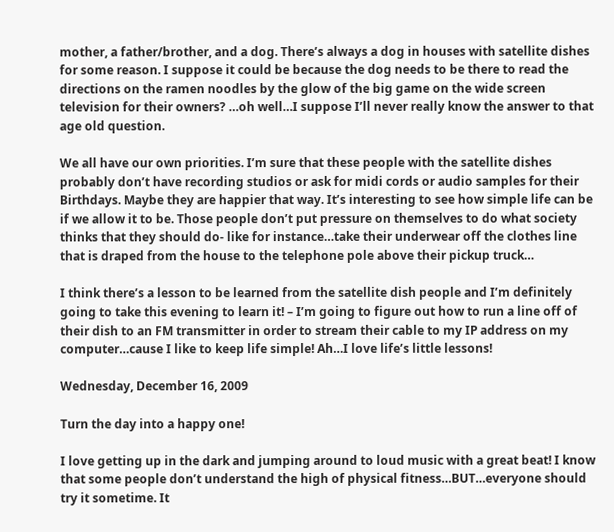mother, a father/brother, and a dog. There’s always a dog in houses with satellite dishes for some reason. I suppose it could be because the dog needs to be there to read the directions on the ramen noodles by the glow of the big game on the wide screen television for their owners? …oh well…I suppose I’ll never really know the answer to that age old question.

We all have our own priorities. I’m sure that these people with the satellite dishes probably don’t have recording studios or ask for midi cords or audio samples for their Birthdays. Maybe they are happier that way. It’s interesting to see how simple life can be if we allow it to be. Those people don’t put pressure on themselves to do what society thinks that they should do- like for instance…take their underwear off the clothes line that is draped from the house to the telephone pole above their pickup truck…

I think there’s a lesson to be learned from the satellite dish people and I’m definitely going to take this evening to learn it! – I’m going to figure out how to run a line off of their dish to an FM transmitter in order to stream their cable to my IP address on my computer…cause I like to keep life simple! Ah…I love life’s little lessons!

Wednesday, December 16, 2009

Turn the day into a happy one!

I love getting up in the dark and jumping around to loud music with a great beat! I know that some people don’t understand the high of physical fitness…BUT…everyone should try it sometime. It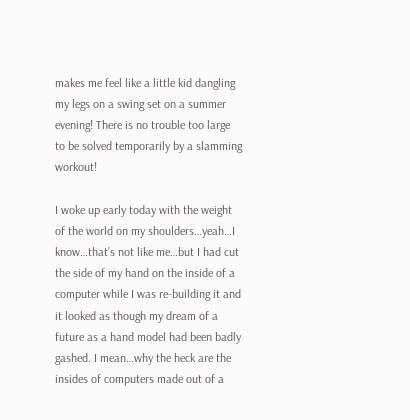makes me feel like a little kid dangling my legs on a swing set on a summer evening! There is no trouble too large to be solved temporarily by a slamming workout!

I woke up early today with the weight of the world on my shoulders…yeah…I know…that’s not like me…but I had cut the side of my hand on the inside of a computer while I was re-building it and it looked as though my dream of a future as a hand model had been badly gashed. I mean…why the heck are the insides of computers made out of a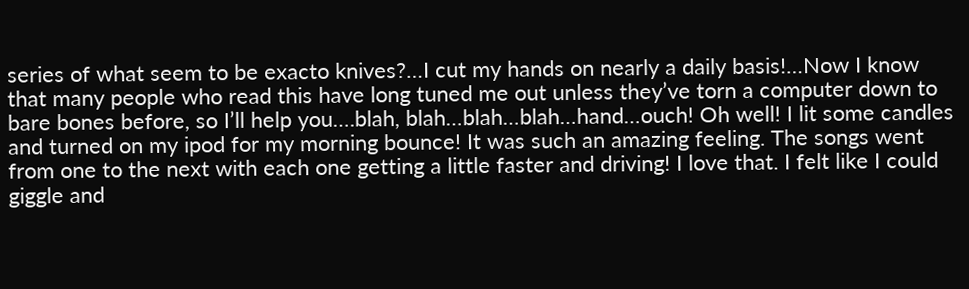series of what seem to be exacto knives?…I cut my hands on nearly a daily basis!…Now I know that many people who read this have long tuned me out unless they’ve torn a computer down to bare bones before, so I’ll help you….blah, blah…blah…blah…hand…ouch! Oh well! I lit some candles and turned on my ipod for my morning bounce! It was such an amazing feeling. The songs went from one to the next with each one getting a little faster and driving! I love that. I felt like I could giggle and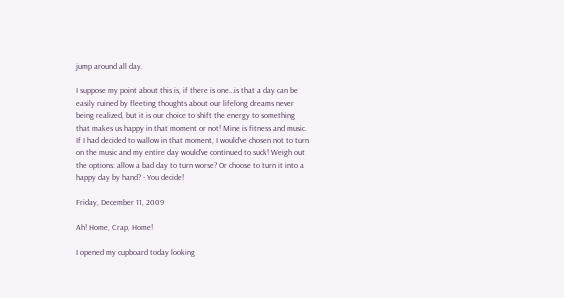jump around all day.

I suppose my point about this is, if there is one…is that a day can be easily ruined by fleeting thoughts about our lifelong dreams never being realized, but it is our choice to shift the energy to something that makes us happy in that moment or not! Mine is fitness and music. If I had decided to wallow in that moment, I would’ve chosen not to turn on the music and my entire day would’ve continued to suck! Weigh out the options: allow a bad day to turn worse? Or choose to turn it into a happy day by hand? - You decide!

Friday, December 11, 2009

Ah! Home, Crap, Home!

I opened my cupboard today looking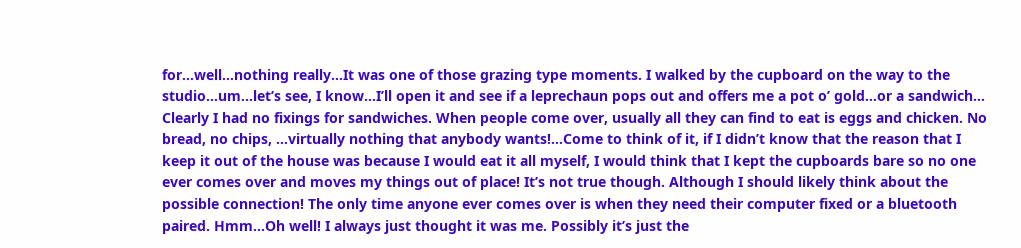for…well…nothing really…It was one of those grazing type moments. I walked by the cupboard on the way to the studio…um…let’s see, I know…I’ll open it and see if a leprechaun pops out and offers me a pot o’ gold…or a sandwich… Clearly I had no fixings for sandwiches. When people come over, usually all they can find to eat is eggs and chicken. No bread, no chips, …virtually nothing that anybody wants!…Come to think of it, if I didn’t know that the reason that I keep it out of the house was because I would eat it all myself, I would think that I kept the cupboards bare so no one ever comes over and moves my things out of place! It’s not true though. Although I should likely think about the possible connection! The only time anyone ever comes over is when they need their computer fixed or a bluetooth paired. Hmm…Oh well! I always just thought it was me. Possibly it’s just the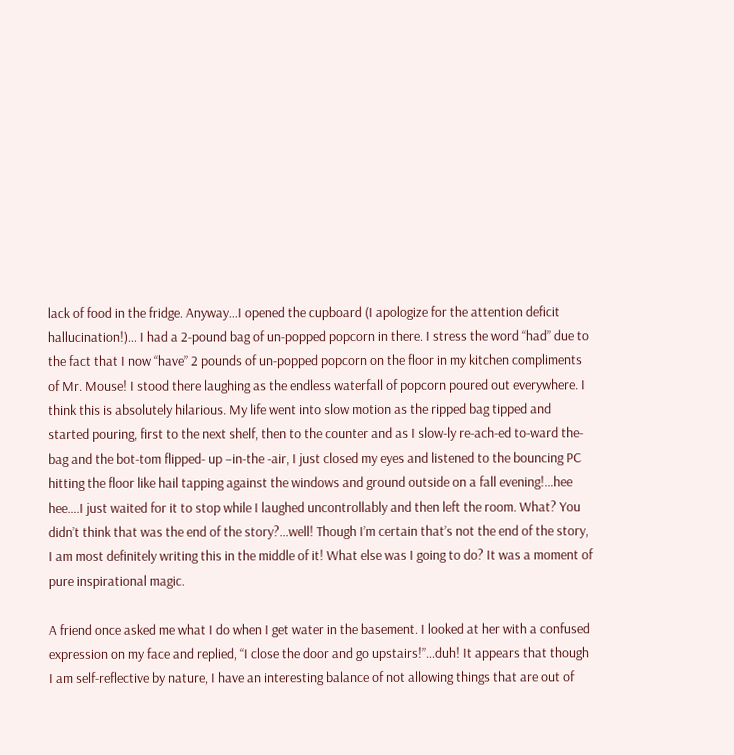lack of food in the fridge. Anyway…I opened the cupboard (I apologize for the attention deficit hallucination!)… I had a 2-pound bag of un-popped popcorn in there. I stress the word “had” due to the fact that I now “have” 2 pounds of un-popped popcorn on the floor in my kitchen compliments of Mr. Mouse! I stood there laughing as the endless waterfall of popcorn poured out everywhere. I think this is absolutely hilarious. My life went into slow motion as the ripped bag tipped and started pouring, first to the next shelf, then to the counter and as I slow-ly re-ach-ed to-ward the-bag and the bot-tom flipped- up –in-the -air, I just closed my eyes and listened to the bouncing PC hitting the floor like hail tapping against the windows and ground outside on a fall evening!…hee hee….I just waited for it to stop while I laughed uncontrollably and then left the room. What? You didn’t think that was the end of the story?…well! Though I’m certain that’s not the end of the story, I am most definitely writing this in the middle of it! What else was I going to do? It was a moment of pure inspirational magic.

A friend once asked me what I do when I get water in the basement. I looked at her with a confused expression on my face and replied, “I close the door and go upstairs!”…duh! It appears that though I am self-reflective by nature, I have an interesting balance of not allowing things that are out of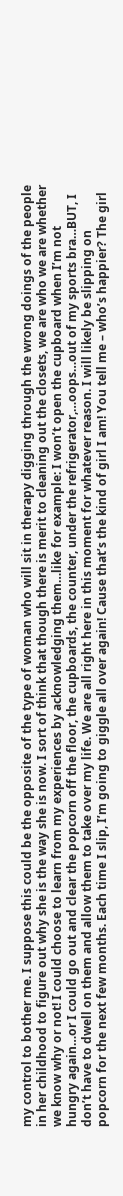my control to bother me. I suppose this could be the opposite of the type of woman who will sit in therapy digging through the wrong doings of the people in her childhood to figure out why she is the way she is now. I sort of think that though there is merit to cleaning out the closets, we are who we are whether we know why or not! I could choose to learn from my experiences by acknowledging them…like for example: I won’t open the cupboard when I’m not hungry again…or I could go out and clear the popcorn off the floor, the cupboards, the counter, under the refrigerator,…oops…out of my sports bra…BUT, I don’t have to dwell on them and allow them to take over my life. We are all right here in this moment for whatever reason. I will likely be slipping on popcorn for the next few months. Each time I slip, I’m going to giggle all over again! Cause that’s the kind of girl I am! You tell me – who’s happier? The girl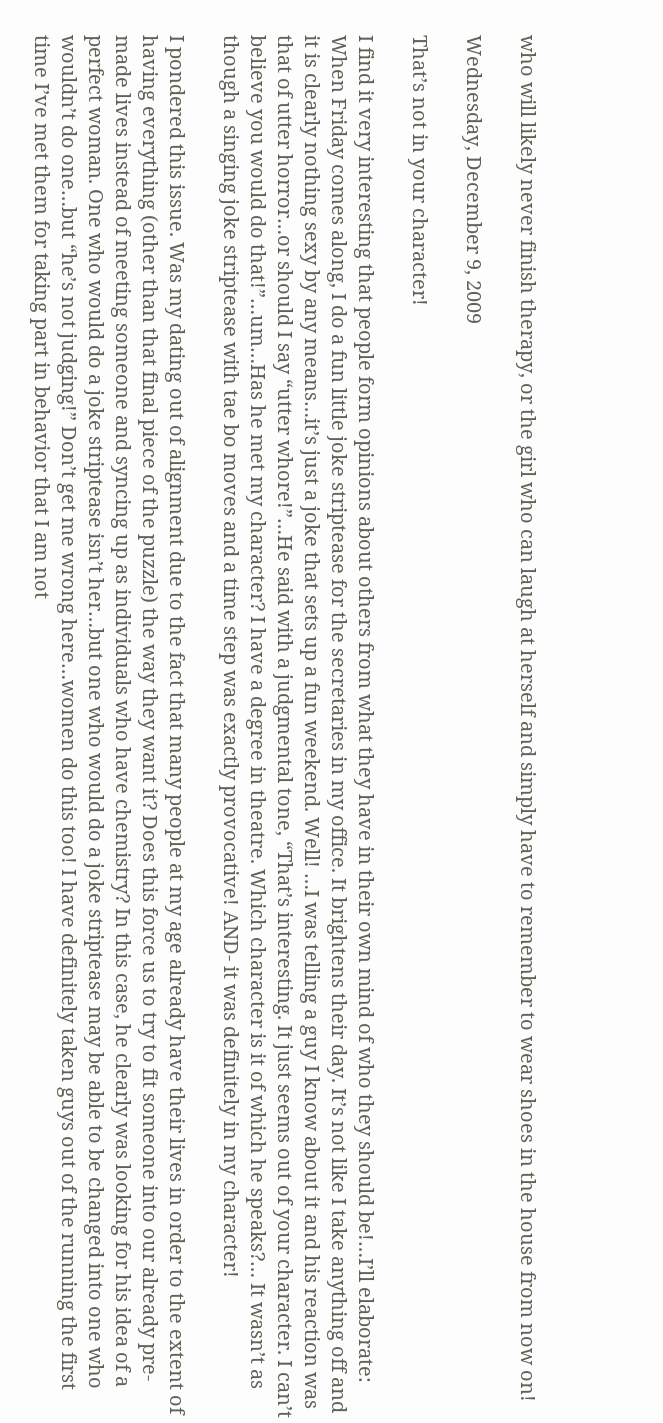who will likely never finish therapy, or the girl who can laugh at herself and simply have to remember to wear shoes in the house from now on!

Wednesday, December 9, 2009

That’s not in your character!

I find it very interesting that people form opinions about others from what they have in their own mind of who they should be!…I’ll elaborate: When Friday comes along, I do a fun little joke striptease for the secretaries in my office. It brightens their day. It’s not like I take anything off and it is clearly nothing sexy by any means…it’s just a joke that sets up a fun weekend. Well! …I was telling a guy I know about it and his reaction was that of utter horror…or should I say “utter whore!”…He said with a judgmental tone, “That’s interesting. It just seems out of your character. I can’t believe you would do that!”…um…Has he met my character? I have a degree in theatre. Which character is it of which he speaks?… It wasn’t as though a singing joke striptease with tae bo moves and a time step was exactly provocative! AND- it was definitely in my character!

I pondered this issue. Was my dating out of alignment due to the fact that many people at my age already have their lives in order to the extent of having everything (other than that final piece of the puzzle) the way they want it? Does this force us to try to fit someone into our already pre-made lives instead of meeting someone and syncing up as individuals who have chemistry? In this case, he clearly was looking for his idea of a perfect woman. One who would do a joke striptease isn’t her…but one who would do a joke striptease may be able to be changed into one who wouldn’t do one…but “he’s not judging!” Don’t get me wrong here…women do this too! I have definitely taken guys out of the running the first time I’ve met them for taking part in behavior that I am not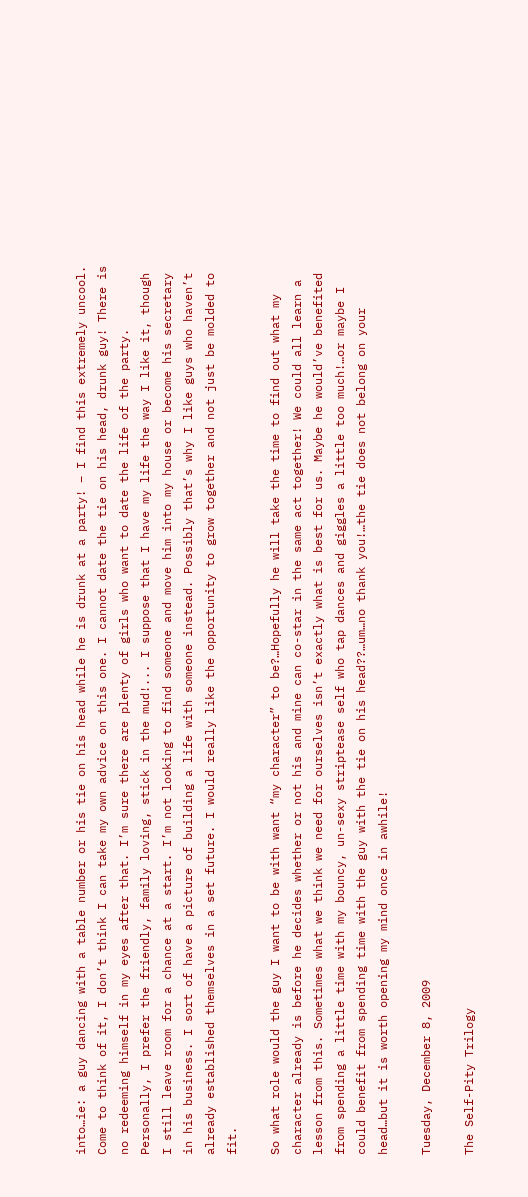into…ie: a guy dancing with a table number or his tie on his head while he is drunk at a party! – I find this extremely uncool. Come to think of it, I don’t think I can take my own advice on this one. I cannot date the tie on his head, drunk guy! There is no redeeming himself in my eyes after that. I’m sure there are plenty of girls who want to date the life of the party. Personally, I prefer the friendly, family loving, stick in the mud!... I suppose that I have my life the way I like it, though I still leave room for a chance at a start. I’m not looking to find someone and move him into my house or become his secretary in his business. I sort of have a picture of building a life with someone instead. Possibly that’s why I like guys who haven’t already established themselves in a set future. I would really like the opportunity to grow together and not just be molded to fit.

So what role would the guy I want to be with want “my character” to be?…Hopefully he will take the time to find out what my character already is before he decides whether or not his and mine can co-star in the same act together! We could all learn a lesson from this. Sometimes what we think we need for ourselves isn’t exactly what is best for us. Maybe he would’ve benefited from spending a little time with my bouncy, un-sexy striptease self who tap dances and giggles a little too much!…or maybe I could benefit from spending time with the guy with the tie on his head??…um…no thank you!…the tie does not belong on your head…but it is worth opening my mind once in awhile!

Tuesday, December 8, 2009

The Self-Pity Trilogy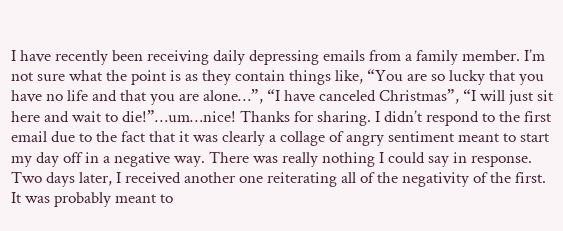I have recently been receiving daily depressing emails from a family member. I’m not sure what the point is as they contain things like, “You are so lucky that you have no life and that you are alone…”, “I have canceled Christmas”, “I will just sit here and wait to die!”…um…nice! Thanks for sharing. I didn’t respond to the first email due to the fact that it was clearly a collage of angry sentiment meant to start my day off in a negative way. There was really nothing I could say in response. Two days later, I received another one reiterating all of the negativity of the first. It was probably meant to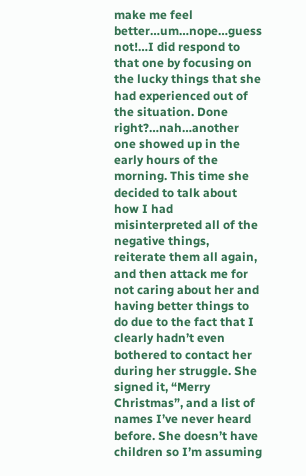make me feel better…um…nope…guess not!…I did respond to that one by focusing on the lucky things that she had experienced out of the situation. Done right?…nah…another one showed up in the early hours of the morning. This time she decided to talk about how I had misinterpreted all of the negative things, reiterate them all again, and then attack me for not caring about her and having better things to do due to the fact that I clearly hadn’t even bothered to contact her during her struggle. She signed it, “Merry Christmas”, and a list of names I’ve never heard before. She doesn’t have children so I’m assuming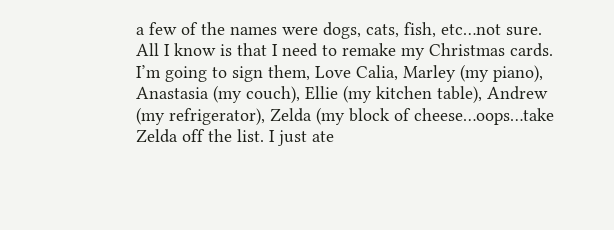a few of the names were dogs, cats, fish, etc…not sure. All I know is that I need to remake my Christmas cards. I’m going to sign them, Love Calia, Marley (my piano), Anastasia (my couch), Ellie (my kitchen table), Andrew (my refrigerator), Zelda (my block of cheese…oops…take Zelda off the list. I just ate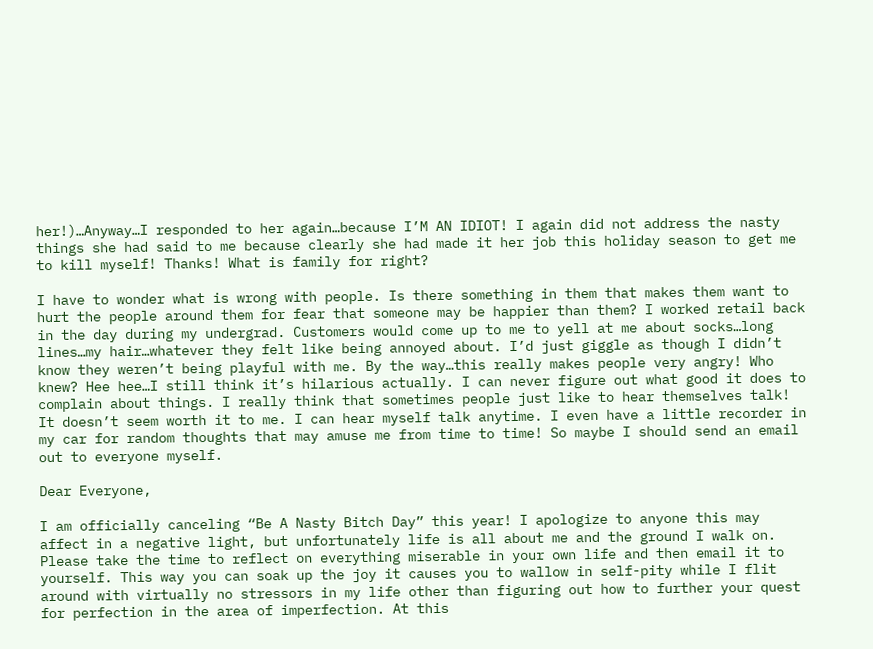her!)…Anyway…I responded to her again…because I’M AN IDIOT! I again did not address the nasty things she had said to me because clearly she had made it her job this holiday season to get me to kill myself! Thanks! What is family for right?

I have to wonder what is wrong with people. Is there something in them that makes them want to hurt the people around them for fear that someone may be happier than them? I worked retail back in the day during my undergrad. Customers would come up to me to yell at me about socks…long lines…my hair…whatever they felt like being annoyed about. I’d just giggle as though I didn’t know they weren’t being playful with me. By the way…this really makes people very angry! Who knew? Hee hee…I still think it’s hilarious actually. I can never figure out what good it does to complain about things. I really think that sometimes people just like to hear themselves talk! It doesn’t seem worth it to me. I can hear myself talk anytime. I even have a little recorder in my car for random thoughts that may amuse me from time to time! So maybe I should send an email out to everyone myself.

Dear Everyone,

I am officially canceling “Be A Nasty Bitch Day” this year! I apologize to anyone this may affect in a negative light, but unfortunately life is all about me and the ground I walk on. Please take the time to reflect on everything miserable in your own life and then email it to yourself. This way you can soak up the joy it causes you to wallow in self-pity while I flit around with virtually no stressors in my life other than figuring out how to further your quest for perfection in the area of imperfection. At this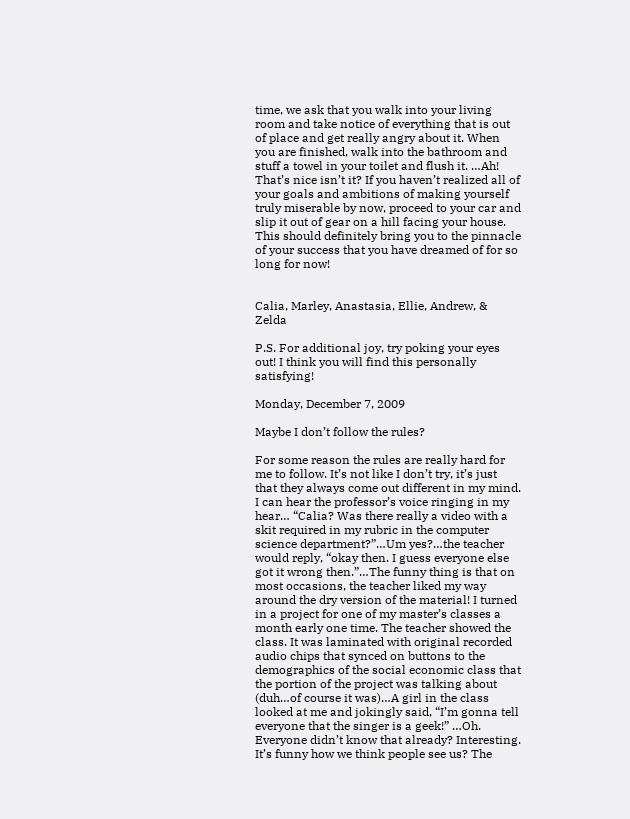time, we ask that you walk into your living room and take notice of everything that is out of place and get really angry about it. When you are finished, walk into the bathroom and stuff a towel in your toilet and flush it. …Ah! That’s nice isn’t it? If you haven’t realized all of your goals and ambitions of making yourself truly miserable by now, proceed to your car and slip it out of gear on a hill facing your house. This should definitely bring you to the pinnacle of your success that you have dreamed of for so long for now!


Calia, Marley, Anastasia, Ellie, Andrew, & Zelda

P.S. For additional joy, try poking your eyes out! I think you will find this personally satisfying!

Monday, December 7, 2009

Maybe I don’t follow the rules?

For some reason the rules are really hard for me to follow. It’s not like I don’t try, it’s just that they always come out different in my mind. I can hear the professor’s voice ringing in my hear… “Calia? Was there really a video with a skit required in my rubric in the computer science department?”…Um yes?…the teacher would reply, “okay then. I guess everyone else got it wrong then.”…The funny thing is that on most occasions, the teacher liked my way around the dry version of the material! I turned in a project for one of my master’s classes a month early one time. The teacher showed the class. It was laminated with original recorded audio chips that synced on buttons to the demographics of the social economic class that the portion of the project was talking about (duh…of course it was)…A girl in the class looked at me and jokingly said, “I’m gonna tell everyone that the singer is a geek!” …Oh. Everyone didn’t know that already? Interesting. It’s funny how we think people see us? The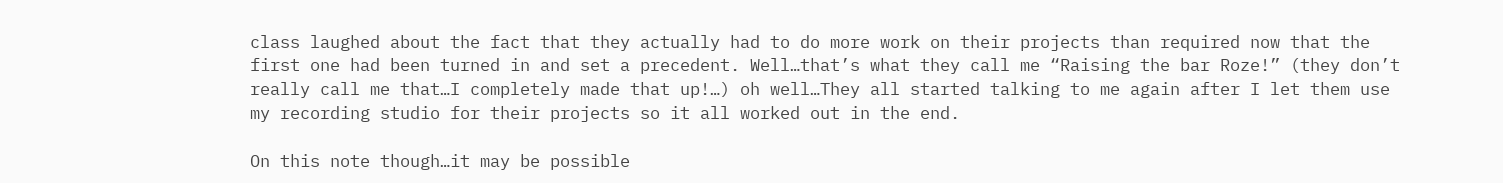class laughed about the fact that they actually had to do more work on their projects than required now that the first one had been turned in and set a precedent. Well…that’s what they call me “Raising the bar Roze!” (they don’t really call me that…I completely made that up!…) oh well…They all started talking to me again after I let them use my recording studio for their projects so it all worked out in the end.

On this note though…it may be possible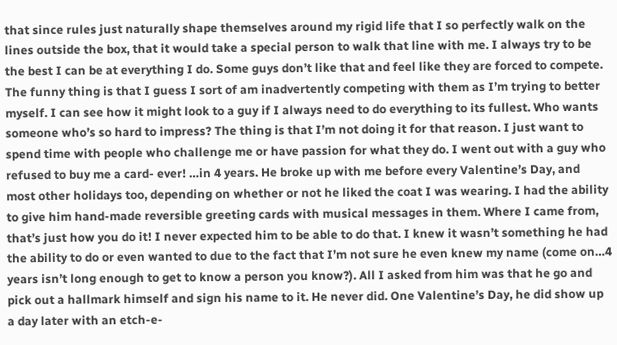that since rules just naturally shape themselves around my rigid life that I so perfectly walk on the lines outside the box, that it would take a special person to walk that line with me. I always try to be the best I can be at everything I do. Some guys don’t like that and feel like they are forced to compete. The funny thing is that I guess I sort of am inadvertently competing with them as I’m trying to better myself. I can see how it might look to a guy if I always need to do everything to its fullest. Who wants someone who’s so hard to impress? The thing is that I’m not doing it for that reason. I just want to spend time with people who challenge me or have passion for what they do. I went out with a guy who refused to buy me a card- ever! …in 4 years. He broke up with me before every Valentine’s Day, and most other holidays too, depending on whether or not he liked the coat I was wearing. I had the ability to give him hand-made reversible greeting cards with musical messages in them. Where I came from, that’s just how you do it! I never expected him to be able to do that. I knew it wasn’t something he had the ability to do or even wanted to due to the fact that I’m not sure he even knew my name (come on…4 years isn’t long enough to get to know a person you know?). All I asked from him was that he go and pick out a hallmark himself and sign his name to it. He never did. One Valentine’s Day, he did show up a day later with an etch-e-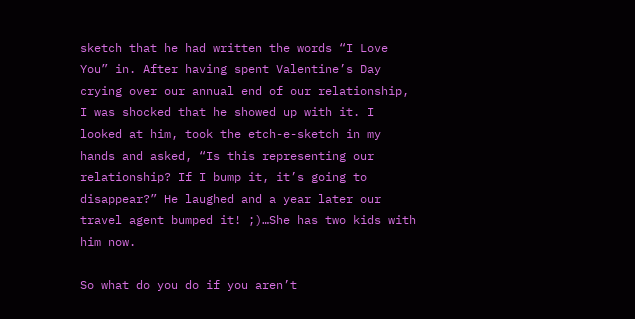sketch that he had written the words “I Love You” in. After having spent Valentine’s Day crying over our annual end of our relationship, I was shocked that he showed up with it. I looked at him, took the etch-e-sketch in my hands and asked, “Is this representing our relationship? If I bump it, it’s going to disappear?” He laughed and a year later our travel agent bumped it! ;)…She has two kids with him now.

So what do you do if you aren’t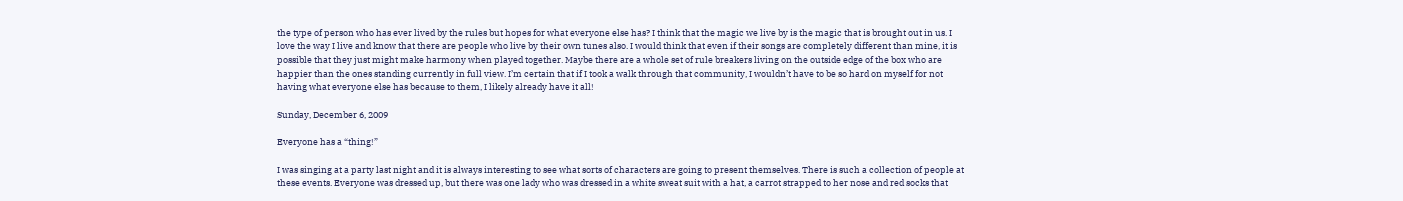the type of person who has ever lived by the rules but hopes for what everyone else has? I think that the magic we live by is the magic that is brought out in us. I love the way I live and know that there are people who live by their own tunes also. I would think that even if their songs are completely different than mine, it is possible that they just might make harmony when played together. Maybe there are a whole set of rule breakers living on the outside edge of the box who are happier than the ones standing currently in full view. I’m certain that if I took a walk through that community, I wouldn’t have to be so hard on myself for not having what everyone else has because to them, I likely already have it all!

Sunday, December 6, 2009

Everyone has a “thing!”

I was singing at a party last night and it is always interesting to see what sorts of characters are going to present themselves. There is such a collection of people at these events. Everyone was dressed up, but there was one lady who was dressed in a white sweat suit with a hat, a carrot strapped to her nose and red socks that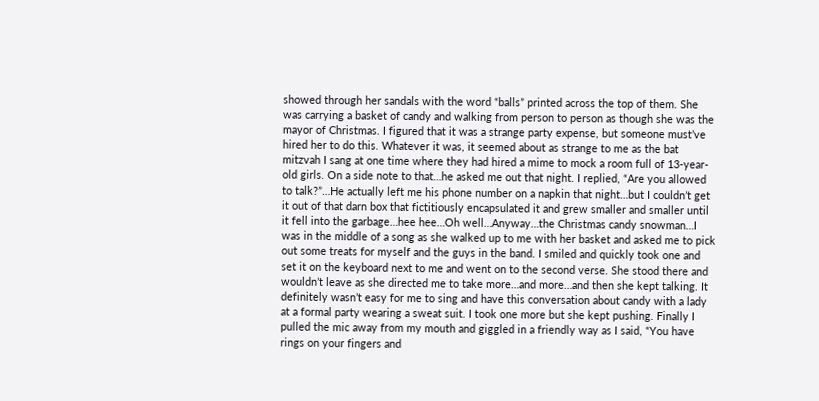showed through her sandals with the word “balls” printed across the top of them. She was carrying a basket of candy and walking from person to person as though she was the mayor of Christmas. I figured that it was a strange party expense, but someone must’ve hired her to do this. Whatever it was, it seemed about as strange to me as the bat mitzvah I sang at one time where they had hired a mime to mock a room full of 13-year-old girls. On a side note to that…he asked me out that night. I replied, “Are you allowed to talk?”…He actually left me his phone number on a napkin that night…but I couldn’t get it out of that darn box that fictitiously encapsulated it and grew smaller and smaller until it fell into the garbage…hee hee…Oh well…Anyway…the Christmas candy snowman…I was in the middle of a song as she walked up to me with her basket and asked me to pick out some treats for myself and the guys in the band. I smiled and quickly took one and set it on the keyboard next to me and went on to the second verse. She stood there and wouldn’t leave as she directed me to take more…and more…and then she kept talking. It definitely wasn’t easy for me to sing and have this conversation about candy with a lady at a formal party wearing a sweat suit. I took one more but she kept pushing. Finally I pulled the mic away from my mouth and giggled in a friendly way as I said, “You have rings on your fingers and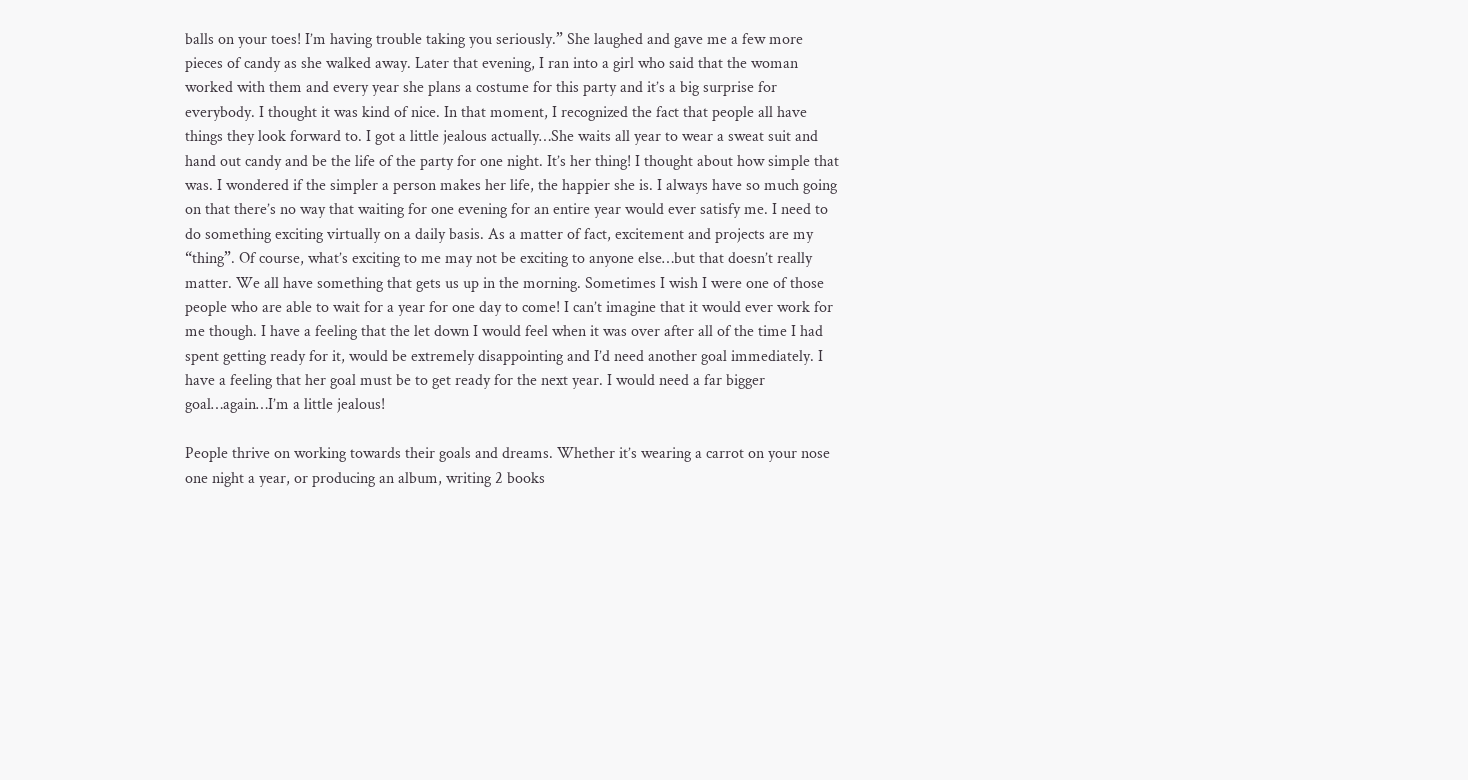balls on your toes! I’m having trouble taking you seriously.” She laughed and gave me a few more pieces of candy as she walked away. Later that evening, I ran into a girl who said that the woman worked with them and every year she plans a costume for this party and it’s a big surprise for everybody. I thought it was kind of nice. In that moment, I recognized the fact that people all have things they look forward to. I got a little jealous actually…She waits all year to wear a sweat suit and hand out candy and be the life of the party for one night. It’s her thing! I thought about how simple that was. I wondered if the simpler a person makes her life, the happier she is. I always have so much going on that there’s no way that waiting for one evening for an entire year would ever satisfy me. I need to do something exciting virtually on a daily basis. As a matter of fact, excitement and projects are my “thing”. Of course, what’s exciting to me may not be exciting to anyone else…but that doesn’t really matter. We all have something that gets us up in the morning. Sometimes I wish I were one of those people who are able to wait for a year for one day to come! I can’t imagine that it would ever work for me though. I have a feeling that the let down I would feel when it was over after all of the time I had spent getting ready for it, would be extremely disappointing and I’d need another goal immediately. I have a feeling that her goal must be to get ready for the next year. I would need a far bigger goal…again…I’m a little jealous!

People thrive on working towards their goals and dreams. Whether it’s wearing a carrot on your nose one night a year, or producing an album, writing 2 books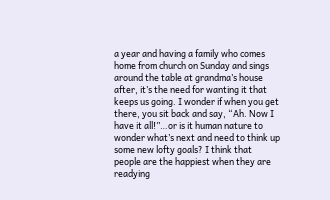a year and having a family who comes home from church on Sunday and sings around the table at grandma’s house after, it’s the need for wanting it that keeps us going. I wonder if when you get there, you sit back and say, “Ah. Now I have it all!”…or is it human nature to wonder what’s next and need to think up some new lofty goals? I think that people are the happiest when they are readying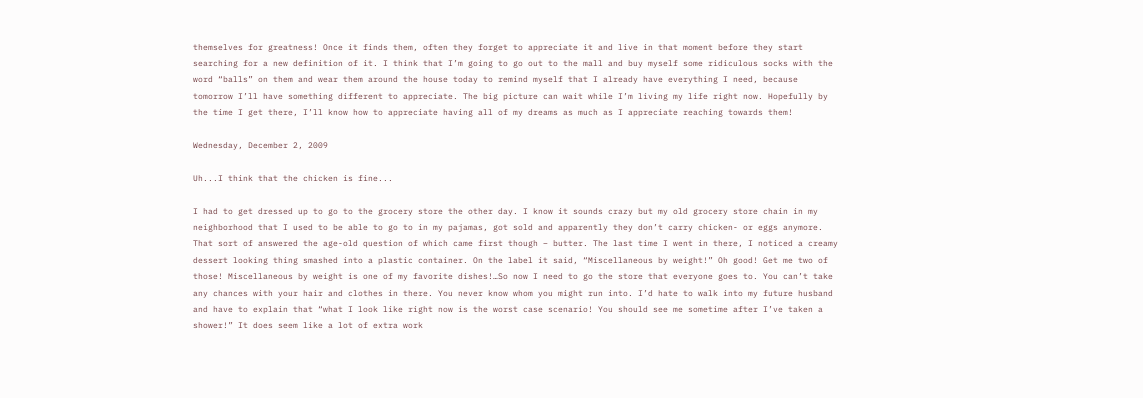themselves for greatness! Once it finds them, often they forget to appreciate it and live in that moment before they start searching for a new definition of it. I think that I’m going to go out to the mall and buy myself some ridiculous socks with the word “balls” on them and wear them around the house today to remind myself that I already have everything I need, because tomorrow I’ll have something different to appreciate. The big picture can wait while I’m living my life right now. Hopefully by the time I get there, I’ll know how to appreciate having all of my dreams as much as I appreciate reaching towards them!

Wednesday, December 2, 2009

Uh...I think that the chicken is fine...

I had to get dressed up to go to the grocery store the other day. I know it sounds crazy but my old grocery store chain in my neighborhood that I used to be able to go to in my pajamas, got sold and apparently they don’t carry chicken- or eggs anymore. That sort of answered the age-old question of which came first though – butter. The last time I went in there, I noticed a creamy dessert looking thing smashed into a plastic container. On the label it said, “Miscellaneous by weight!” Oh good! Get me two of those! Miscellaneous by weight is one of my favorite dishes!…So now I need to go the store that everyone goes to. You can’t take any chances with your hair and clothes in there. You never know whom you might run into. I’d hate to walk into my future husband and have to explain that “what I look like right now is the worst case scenario! You should see me sometime after I’ve taken a shower!” It does seem like a lot of extra work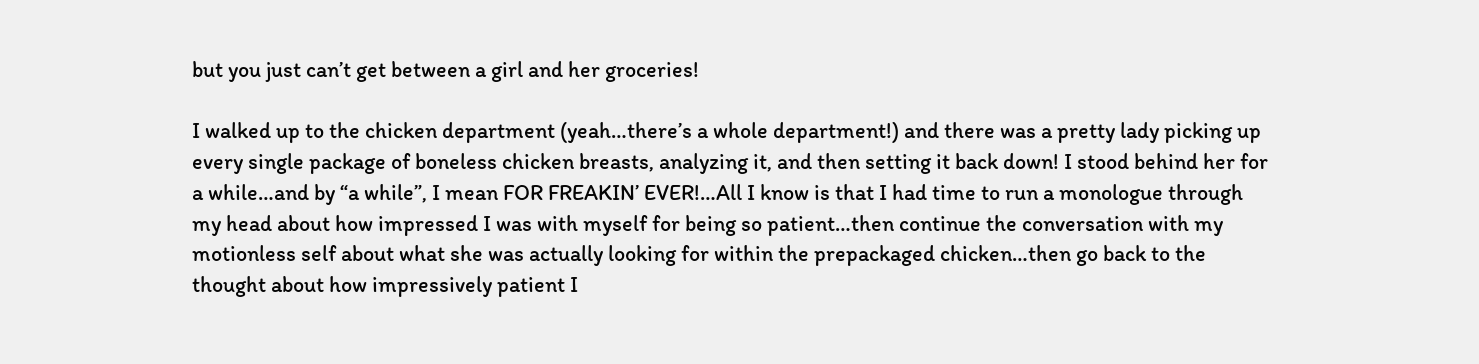but you just can’t get between a girl and her groceries!

I walked up to the chicken department (yeah…there’s a whole department!) and there was a pretty lady picking up every single package of boneless chicken breasts, analyzing it, and then setting it back down! I stood behind her for a while…and by “a while”, I mean FOR FREAKIN’ EVER!…All I know is that I had time to run a monologue through my head about how impressed I was with myself for being so patient…then continue the conversation with my motionless self about what she was actually looking for within the prepackaged chicken…then go back to the thought about how impressively patient I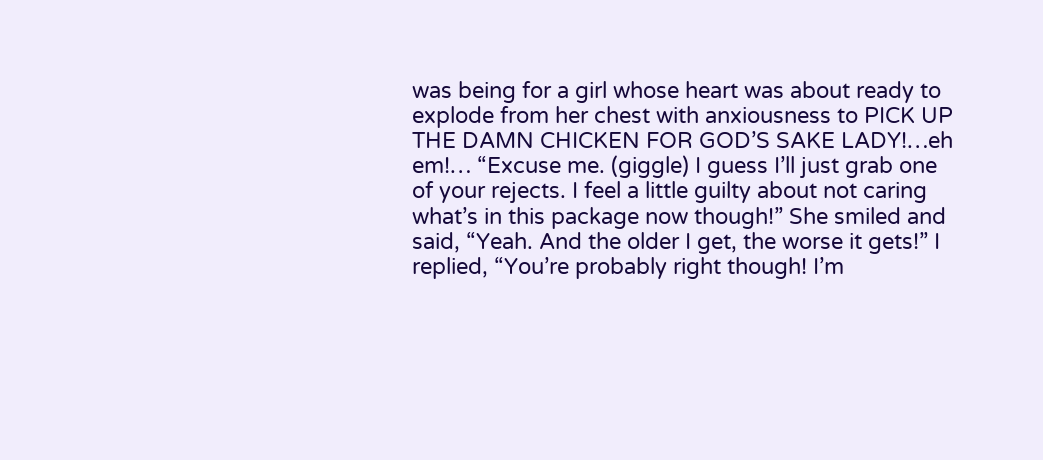was being for a girl whose heart was about ready to explode from her chest with anxiousness to PICK UP THE DAMN CHICKEN FOR GOD’S SAKE LADY!…eh em!… “Excuse me. (giggle) I guess I’ll just grab one of your rejects. I feel a little guilty about not caring what’s in this package now though!” She smiled and said, “Yeah. And the older I get, the worse it gets!” I replied, “You’re probably right though! I’m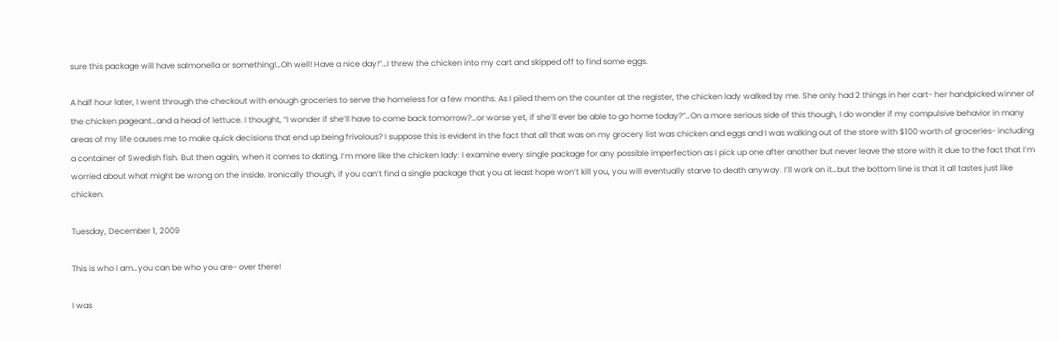sure this package will have salmonella or something!…Oh well! Have a nice day!”…I threw the chicken into my cart and skipped off to find some eggs.

A half hour later, I went through the checkout with enough groceries to serve the homeless for a few months. As I piled them on the counter at the register, the chicken lady walked by me. She only had 2 things in her cart- her handpicked winner of the chicken pageant…and a head of lettuce. I thought, “I wonder if she’ll have to come back tomorrow?…or worse yet, if she’ll ever be able to go home today?”…On a more serious side of this though, I do wonder if my compulsive behavior in many areas of my life causes me to make quick decisions that end up being frivolous? I suppose this is evident in the fact that all that was on my grocery list was chicken and eggs and I was walking out of the store with $100 worth of groceries- including a container of Swedish fish. But then again, when it comes to dating, I’m more like the chicken lady: I examine every single package for any possible imperfection as I pick up one after another but never leave the store with it due to the fact that I’m worried about what might be wrong on the inside. Ironically though, if you can’t find a single package that you at least hope won’t kill you, you will eventually starve to death anyway. I’ll work on it…but the bottom line is that it all tastes just like chicken.

Tuesday, December 1, 2009

This is who I am…you can be who you are- over there!

I was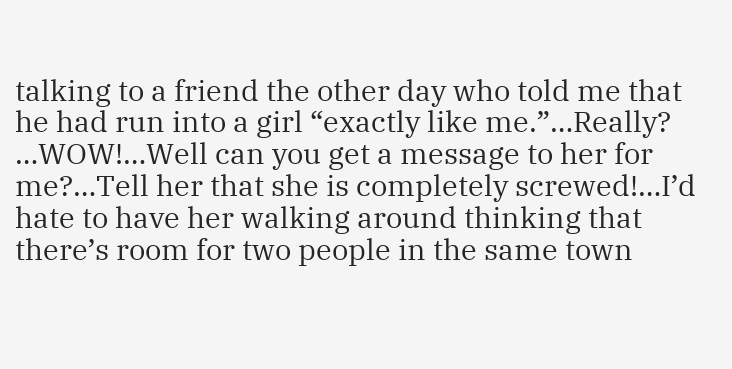talking to a friend the other day who told me that he had run into a girl “exactly like me.”…Really? …WOW!…Well can you get a message to her for me?…Tell her that she is completely screwed!…I’d hate to have her walking around thinking that there’s room for two people in the same town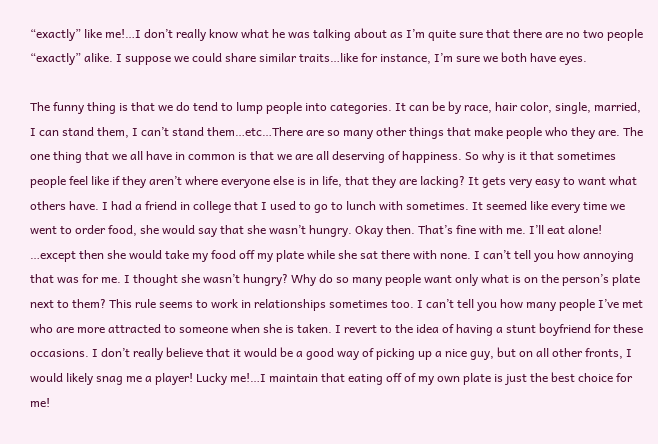“exactly” like me!…I don’t really know what he was talking about as I’m quite sure that there are no two people “exactly” alike. I suppose we could share similar traits…like for instance, I’m sure we both have eyes.

The funny thing is that we do tend to lump people into categories. It can be by race, hair color, single, married, I can stand them, I can’t stand them…etc…There are so many other things that make people who they are. The one thing that we all have in common is that we are all deserving of happiness. So why is it that sometimes people feel like if they aren’t where everyone else is in life, that they are lacking? It gets very easy to want what others have. I had a friend in college that I used to go to lunch with sometimes. It seemed like every time we went to order food, she would say that she wasn’t hungry. Okay then. That’s fine with me. I’ll eat alone! …except then she would take my food off my plate while she sat there with none. I can’t tell you how annoying that was for me. I thought she wasn’t hungry? Why do so many people want only what is on the person’s plate next to them? This rule seems to work in relationships sometimes too. I can’t tell you how many people I’ve met who are more attracted to someone when she is taken. I revert to the idea of having a stunt boyfriend for these occasions. I don’t really believe that it would be a good way of picking up a nice guy, but on all other fronts, I would likely snag me a player! Lucky me!…I maintain that eating off of my own plate is just the best choice for me!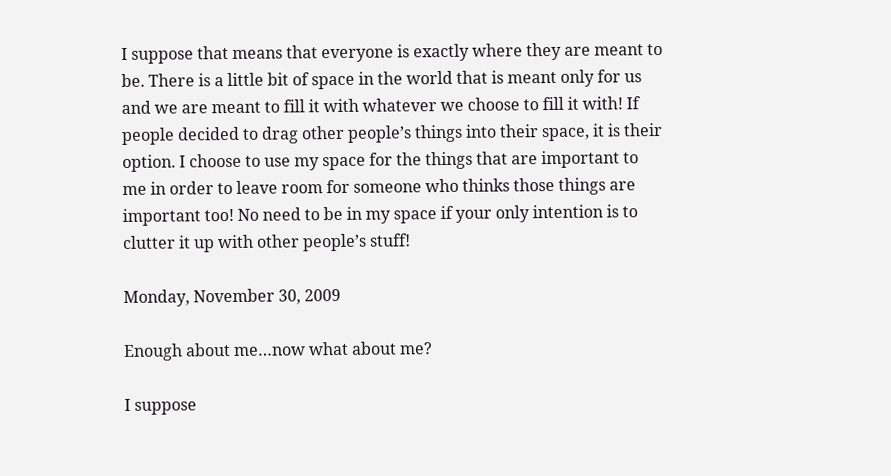I suppose that means that everyone is exactly where they are meant to be. There is a little bit of space in the world that is meant only for us and we are meant to fill it with whatever we choose to fill it with! If people decided to drag other people’s things into their space, it is their option. I choose to use my space for the things that are important to me in order to leave room for someone who thinks those things are important too! No need to be in my space if your only intention is to clutter it up with other people’s stuff!

Monday, November 30, 2009

Enough about me…now what about me?

I suppose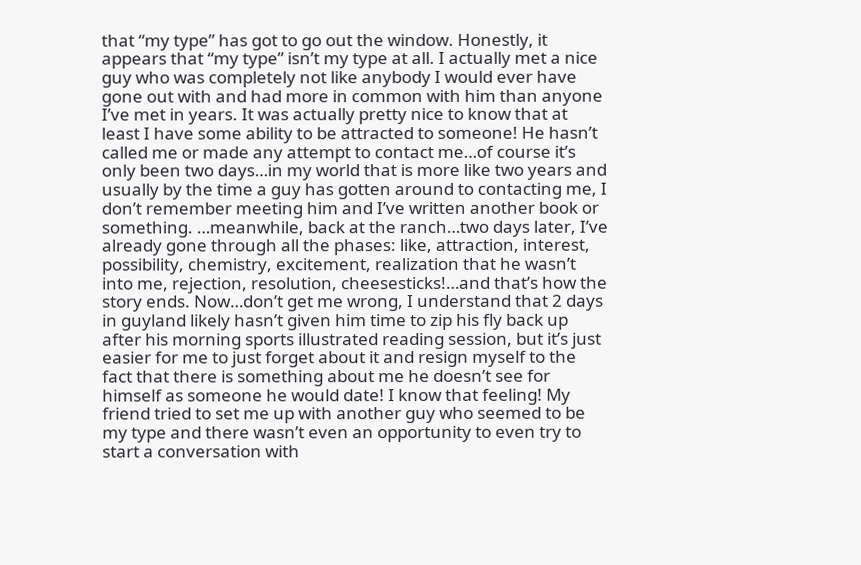that “my type” has got to go out the window. Honestly, it appears that “my type” isn’t my type at all. I actually met a nice guy who was completely not like anybody I would ever have gone out with and had more in common with him than anyone I’ve met in years. It was actually pretty nice to know that at least I have some ability to be attracted to someone! He hasn’t called me or made any attempt to contact me…of course it’s only been two days…in my world that is more like two years and usually by the time a guy has gotten around to contacting me, I don’t remember meeting him and I’ve written another book or something. …meanwhile, back at the ranch…two days later, I’ve already gone through all the phases: like, attraction, interest, possibility, chemistry, excitement, realization that he wasn’t into me, rejection, resolution, cheesesticks!…and that’s how the story ends. Now…don’t get me wrong, I understand that 2 days in guyland likely hasn’t given him time to zip his fly back up after his morning sports illustrated reading session, but it’s just easier for me to just forget about it and resign myself to the fact that there is something about me he doesn’t see for himself as someone he would date! I know that feeling! My friend tried to set me up with another guy who seemed to be my type and there wasn’t even an opportunity to even try to start a conversation with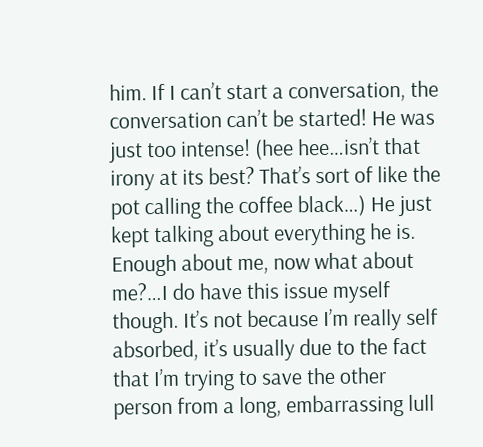him. If I can’t start a conversation, the conversation can’t be started! He was just too intense! (hee hee…isn’t that irony at its best? That’s sort of like the pot calling the coffee black…) He just kept talking about everything he is. Enough about me, now what about me?…I do have this issue myself though. It’s not because I’m really self absorbed, it’s usually due to the fact that I’m trying to save the other person from a long, embarrassing lull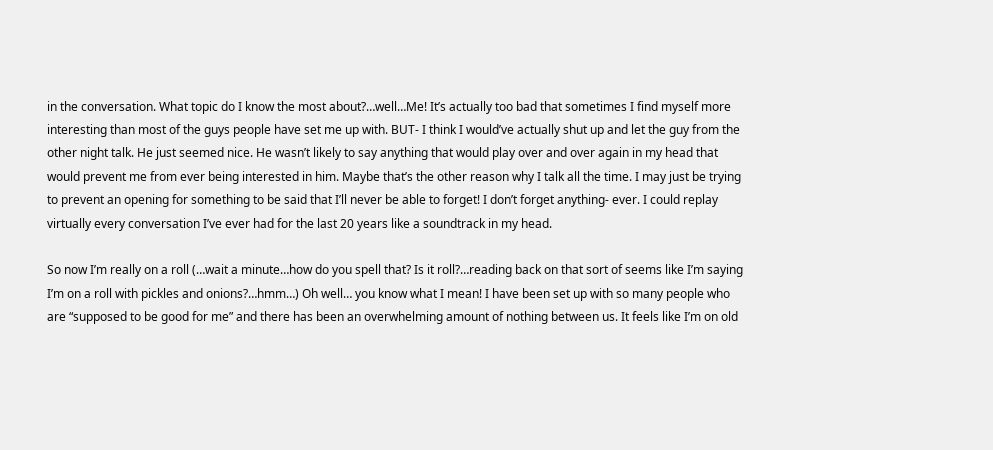in the conversation. What topic do I know the most about?…well…Me! It’s actually too bad that sometimes I find myself more interesting than most of the guys people have set me up with. BUT- I think I would’ve actually shut up and let the guy from the other night talk. He just seemed nice. He wasn’t likely to say anything that would play over and over again in my head that would prevent me from ever being interested in him. Maybe that’s the other reason why I talk all the time. I may just be trying to prevent an opening for something to be said that I’ll never be able to forget! I don’t forget anything- ever. I could replay virtually every conversation I’ve ever had for the last 20 years like a soundtrack in my head.

So now I’m really on a roll (…wait a minute…how do you spell that? Is it roll?…reading back on that sort of seems like I’m saying I’m on a roll with pickles and onions?…hmm…) Oh well… you know what I mean! I have been set up with so many people who are “supposed to be good for me” and there has been an overwhelming amount of nothing between us. It feels like I’m on old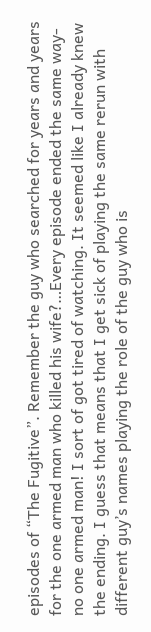episodes of “The Fugitive”. Remember the guy who searched for years and years for the one armed man who killed his wife?…Every episode ended the same way- no one armed man! I sort of got tired of watching. It seemed like I already knew the ending. I guess that means that I get sick of playing the same rerun with different guy’s names playing the role of the guy who is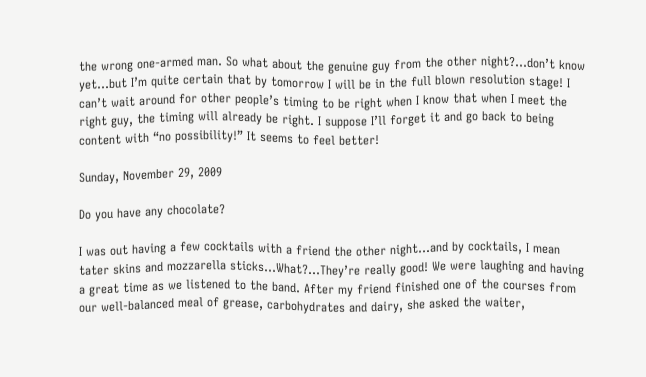the wrong one-armed man. So what about the genuine guy from the other night?…don’t know yet…but I’m quite certain that by tomorrow I will be in the full blown resolution stage! I can’t wait around for other people’s timing to be right when I know that when I meet the right guy, the timing will already be right. I suppose I’ll forget it and go back to being content with “no possibility!” It seems to feel better!

Sunday, November 29, 2009

Do you have any chocolate?

I was out having a few cocktails with a friend the other night…and by cocktails, I mean tater skins and mozzarella sticks…What?…They’re really good! We were laughing and having a great time as we listened to the band. After my friend finished one of the courses from our well-balanced meal of grease, carbohydrates and dairy, she asked the waiter,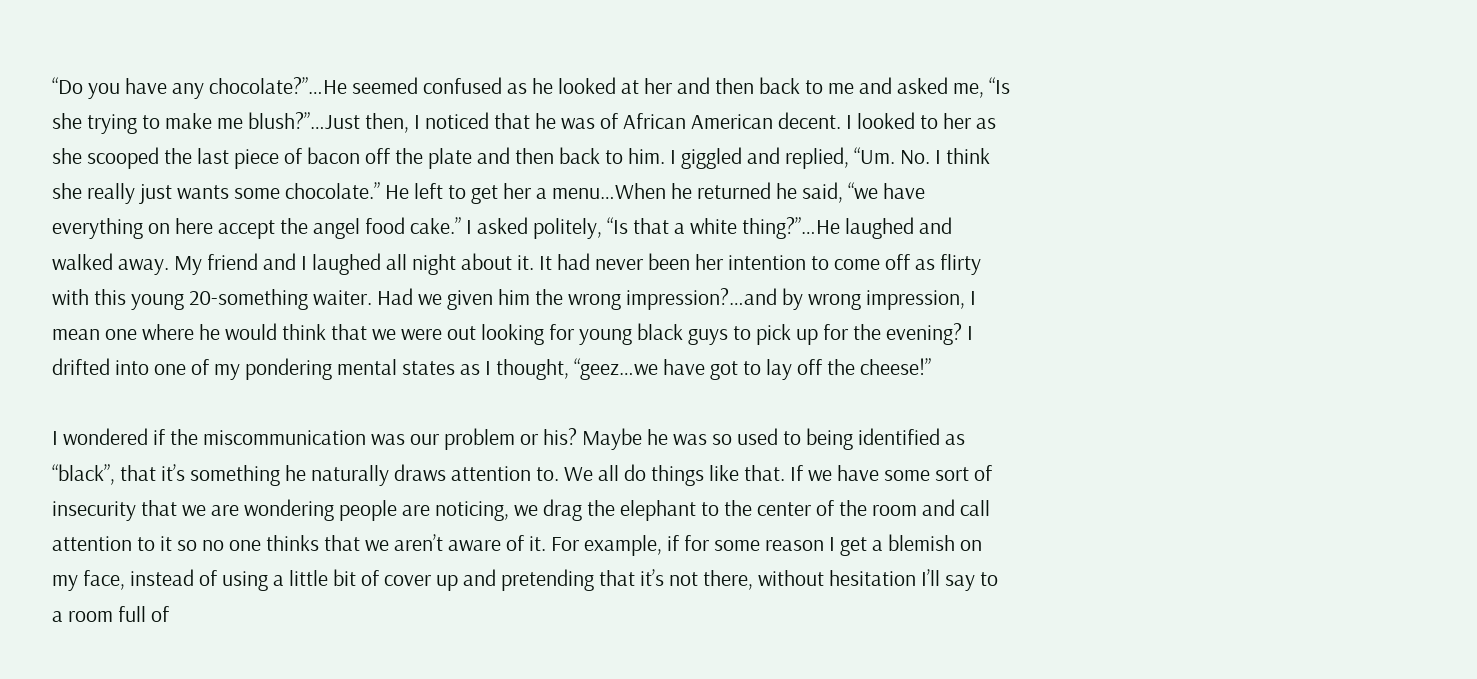“Do you have any chocolate?”…He seemed confused as he looked at her and then back to me and asked me, “Is she trying to make me blush?”…Just then, I noticed that he was of African American decent. I looked to her as she scooped the last piece of bacon off the plate and then back to him. I giggled and replied, “Um. No. I think she really just wants some chocolate.” He left to get her a menu…When he returned he said, “we have everything on here accept the angel food cake.” I asked politely, “Is that a white thing?”…He laughed and walked away. My friend and I laughed all night about it. It had never been her intention to come off as flirty with this young 20-something waiter. Had we given him the wrong impression?…and by wrong impression, I mean one where he would think that we were out looking for young black guys to pick up for the evening? I drifted into one of my pondering mental states as I thought, “geez…we have got to lay off the cheese!”

I wondered if the miscommunication was our problem or his? Maybe he was so used to being identified as “black”, that it’s something he naturally draws attention to. We all do things like that. If we have some sort of insecurity that we are wondering people are noticing, we drag the elephant to the center of the room and call attention to it so no one thinks that we aren’t aware of it. For example, if for some reason I get a blemish on my face, instead of using a little bit of cover up and pretending that it’s not there, without hesitation I’ll say to a room full of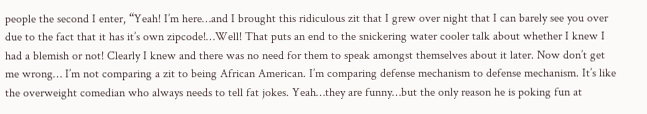people the second I enter, “Yeah! I’m here…and I brought this ridiculous zit that I grew over night that I can barely see you over due to the fact that it has it’s own zipcode!…Well! That puts an end to the snickering water cooler talk about whether I knew I had a blemish or not! Clearly I knew and there was no need for them to speak amongst themselves about it later. Now don’t get me wrong… I’m not comparing a zit to being African American. I’m comparing defense mechanism to defense mechanism. It’s like the overweight comedian who always needs to tell fat jokes. Yeah…they are funny…but the only reason he is poking fun at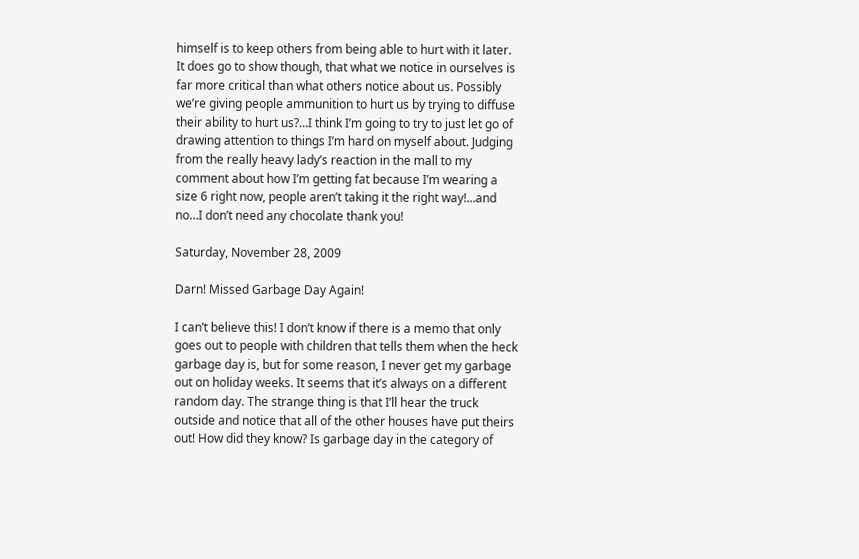himself is to keep others from being able to hurt with it later. It does go to show though, that what we notice in ourselves is far more critical than what others notice about us. Possibly we’re giving people ammunition to hurt us by trying to diffuse their ability to hurt us?…I think I’m going to try to just let go of drawing attention to things I’m hard on myself about. Judging from the really heavy lady’s reaction in the mall to my comment about how I’m getting fat because I’m wearing a size 6 right now, people aren’t taking it the right way!…and no…I don’t need any chocolate thank you!

Saturday, November 28, 2009

Darn! Missed Garbage Day Again!

I can’t believe this! I don’t know if there is a memo that only goes out to people with children that tells them when the heck garbage day is, but for some reason, I never get my garbage out on holiday weeks. It seems that it’s always on a different random day. The strange thing is that I’ll hear the truck outside and notice that all of the other houses have put theirs out! How did they know? Is garbage day in the category of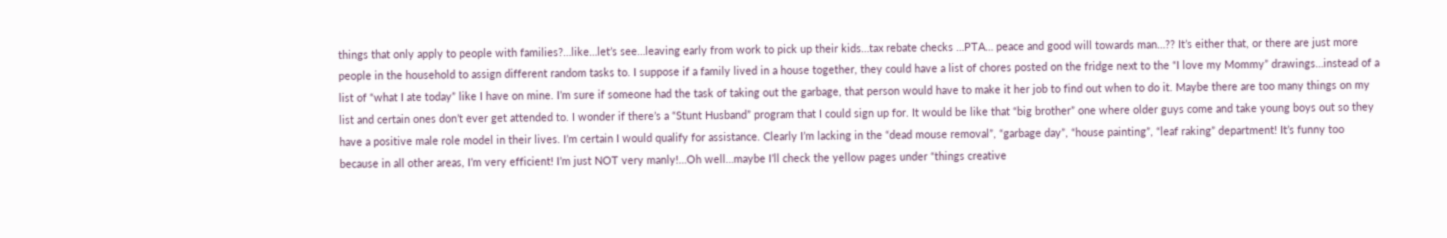things that only apply to people with families?…like…let’s see…leaving early from work to pick up their kids…tax rebate checks …PTA… peace and good will towards man…?? It’s either that, or there are just more people in the household to assign different random tasks to. I suppose if a family lived in a house together, they could have a list of chores posted on the fridge next to the “I love my Mommy” drawings…instead of a list of “what I ate today” like I have on mine. I’m sure if someone had the task of taking out the garbage, that person would have to make it her job to find out when to do it. Maybe there are too many things on my list and certain ones don’t ever get attended to. I wonder if there’s a “Stunt Husband” program that I could sign up for. It would be like that “big brother” one where older guys come and take young boys out so they have a positive male role model in their lives. I’m certain I would qualify for assistance. Clearly I’m lacking in the “dead mouse removal”, “garbage day”, “house painting”, “leaf raking” department! It’s funny too because in all other areas, I’m very efficient! I’m just NOT very manly!…Oh well…maybe I’ll check the yellow pages under “things creative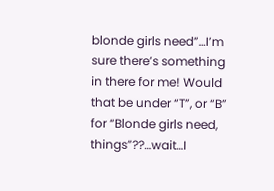blonde girls need”…I’m sure there’s something in there for me! Would that be under “T”, or “B” for “Blonde girls need, things”??…wait…I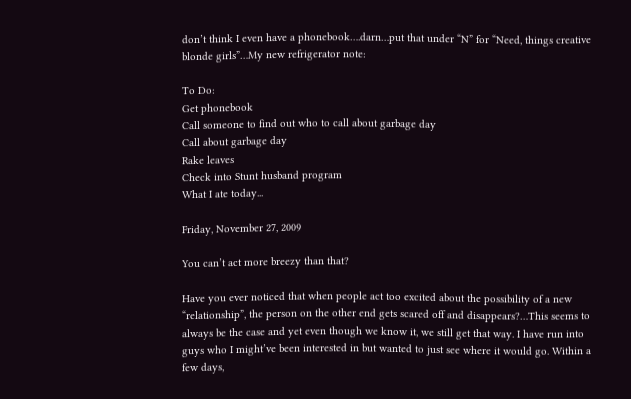don’t think I even have a phonebook….darn…put that under “N” for “Need, things creative blonde girls”…My new refrigerator note:

To Do:
Get phonebook
Call someone to find out who to call about garbage day
Call about garbage day
Rake leaves
Check into Stunt husband program
What I ate today...

Friday, November 27, 2009

You can’t act more breezy than that?

Have you ever noticed that when people act too excited about the possibility of a new “relationship”, the person on the other end gets scared off and disappears?…This seems to always be the case and yet even though we know it, we still get that way. I have run into guys who I might’ve been interested in but wanted to just see where it would go. Within a few days,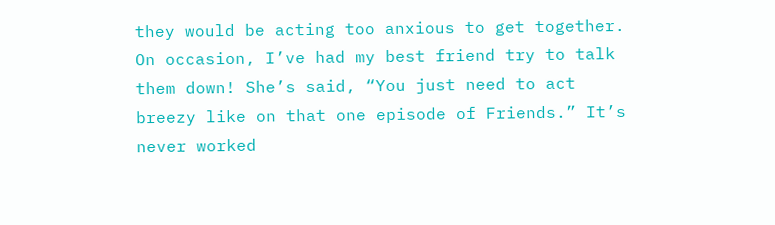they would be acting too anxious to get together. On occasion, I’ve had my best friend try to talk them down! She’s said, “You just need to act breezy like on that one episode of Friends.” It’s never worked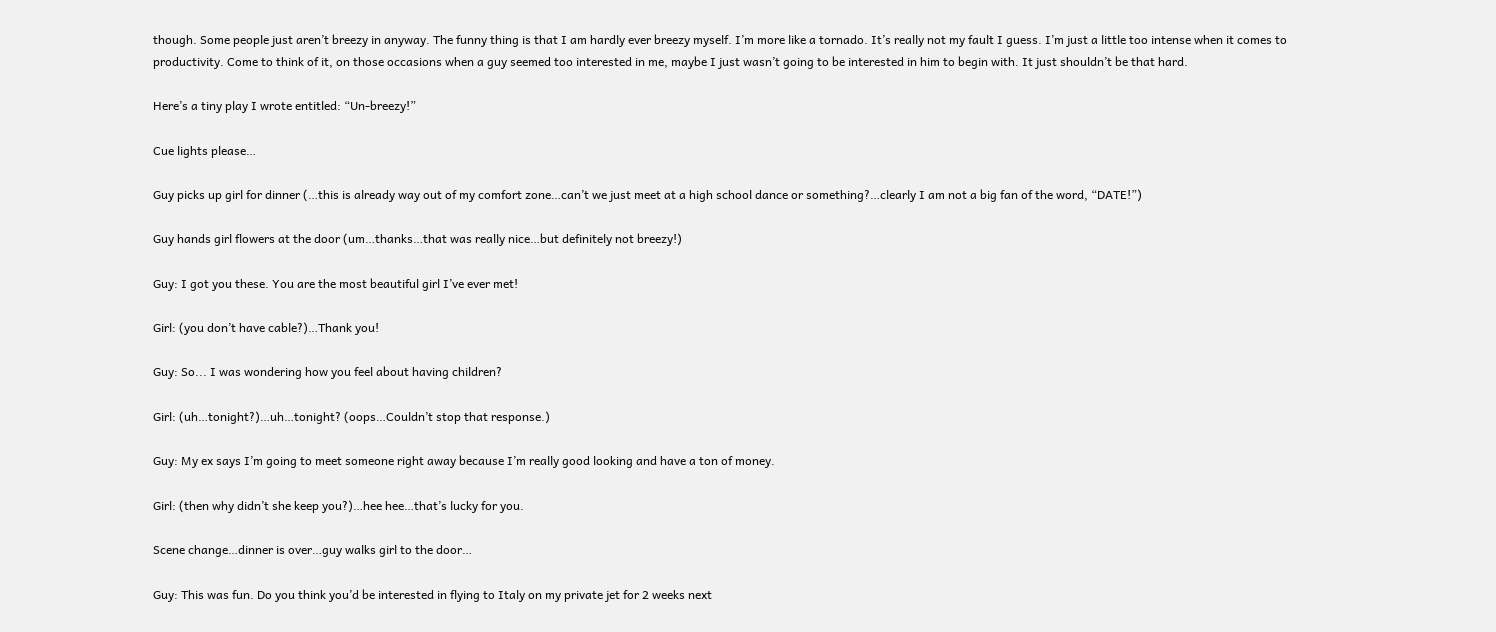though. Some people just aren’t breezy in anyway. The funny thing is that I am hardly ever breezy myself. I’m more like a tornado. It’s really not my fault I guess. I’m just a little too intense when it comes to productivity. Come to think of it, on those occasions when a guy seemed too interested in me, maybe I just wasn’t going to be interested in him to begin with. It just shouldn’t be that hard.

Here’s a tiny play I wrote entitled: “Un-breezy!”

Cue lights please…

Guy picks up girl for dinner (…this is already way out of my comfort zone…can’t we just meet at a high school dance or something?…clearly I am not a big fan of the word, “DATE!”)

Guy hands girl flowers at the door (um…thanks…that was really nice…but definitely not breezy!)

Guy: I got you these. You are the most beautiful girl I’ve ever met!

Girl: (you don’t have cable?)…Thank you!

Guy: So... I was wondering how you feel about having children?

Girl: (uh…tonight?)…uh…tonight? (oops…Couldn’t stop that response.)

Guy: My ex says I’m going to meet someone right away because I’m really good looking and have a ton of money.

Girl: (then why didn’t she keep you?)…hee hee…that’s lucky for you.

Scene change…dinner is over…guy walks girl to the door…

Guy: This was fun. Do you think you’d be interested in flying to Italy on my private jet for 2 weeks next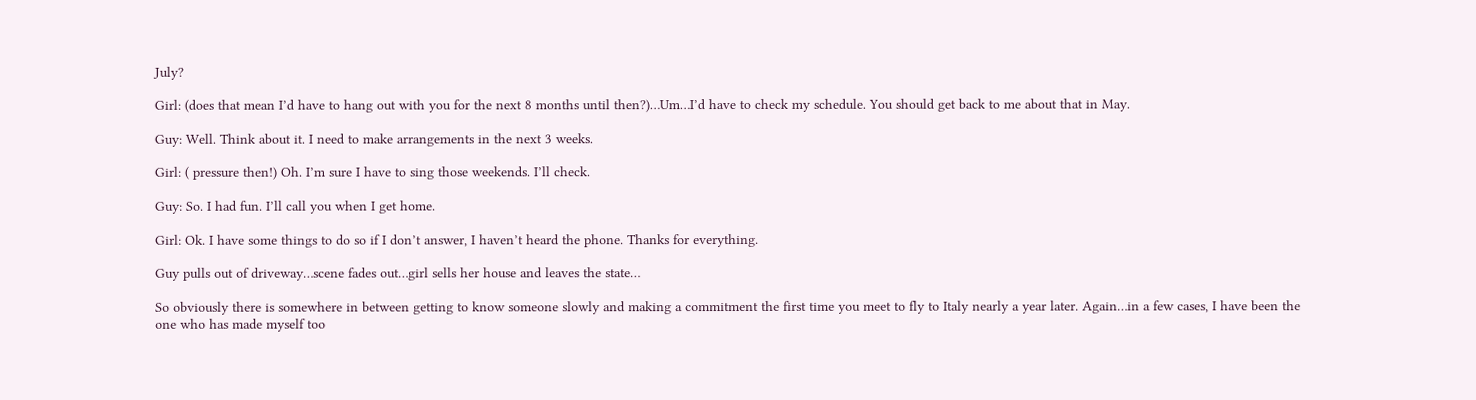July?

Girl: (does that mean I’d have to hang out with you for the next 8 months until then?)…Um…I’d have to check my schedule. You should get back to me about that in May.

Guy: Well. Think about it. I need to make arrangements in the next 3 weeks.

Girl: ( pressure then!) Oh. I’m sure I have to sing those weekends. I’ll check.

Guy: So. I had fun. I’ll call you when I get home.

Girl: Ok. I have some things to do so if I don’t answer, I haven’t heard the phone. Thanks for everything.

Guy pulls out of driveway…scene fades out…girl sells her house and leaves the state…

So obviously there is somewhere in between getting to know someone slowly and making a commitment the first time you meet to fly to Italy nearly a year later. Again…in a few cases, I have been the one who has made myself too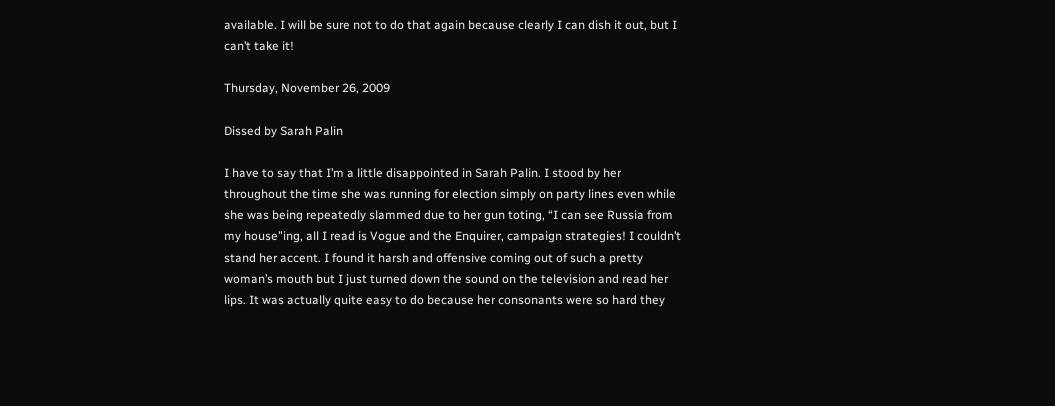available. I will be sure not to do that again because clearly I can dish it out, but I can’t take it!

Thursday, November 26, 2009

Dissed by Sarah Palin

I have to say that I’m a little disappointed in Sarah Palin. I stood by her throughout the time she was running for election simply on party lines even while she was being repeatedly slammed due to her gun toting, “I can see Russia from my house”ing, all I read is Vogue and the Enquirer, campaign strategies! I couldn’t stand her accent. I found it harsh and offensive coming out of such a pretty woman’s mouth but I just turned down the sound on the television and read her lips. It was actually quite easy to do because her consonants were so hard they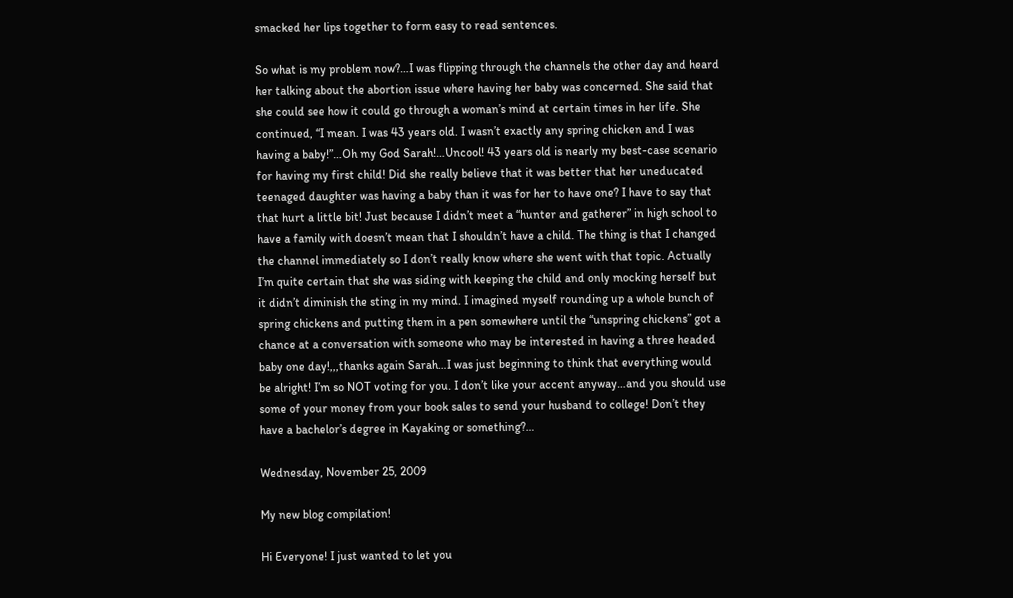smacked her lips together to form easy to read sentences.

So what is my problem now?…I was flipping through the channels the other day and heard her talking about the abortion issue where having her baby was concerned. She said that she could see how it could go through a woman’s mind at certain times in her life. She continued, “I mean. I was 43 years old. I wasn’t exactly any spring chicken and I was having a baby!”…Oh my God Sarah!…Uncool! 43 years old is nearly my best-case scenario for having my first child! Did she really believe that it was better that her uneducated teenaged daughter was having a baby than it was for her to have one? I have to say that that hurt a little bit! Just because I didn’t meet a “hunter and gatherer” in high school to have a family with doesn’t mean that I shouldn’t have a child. The thing is that I changed the channel immediately so I don’t really know where she went with that topic. Actually I’m quite certain that she was siding with keeping the child and only mocking herself but it didn’t diminish the sting in my mind. I imagined myself rounding up a whole bunch of spring chickens and putting them in a pen somewhere until the “unspring chickens” got a chance at a conversation with someone who may be interested in having a three headed baby one day!,,,thanks again Sarah…I was just beginning to think that everything would be alright! I’m so NOT voting for you. I don’t like your accent anyway…and you should use some of your money from your book sales to send your husband to college! Don’t they have a bachelor’s degree in Kayaking or something?…

Wednesday, November 25, 2009

My new blog compilation!

Hi Everyone! I just wanted to let you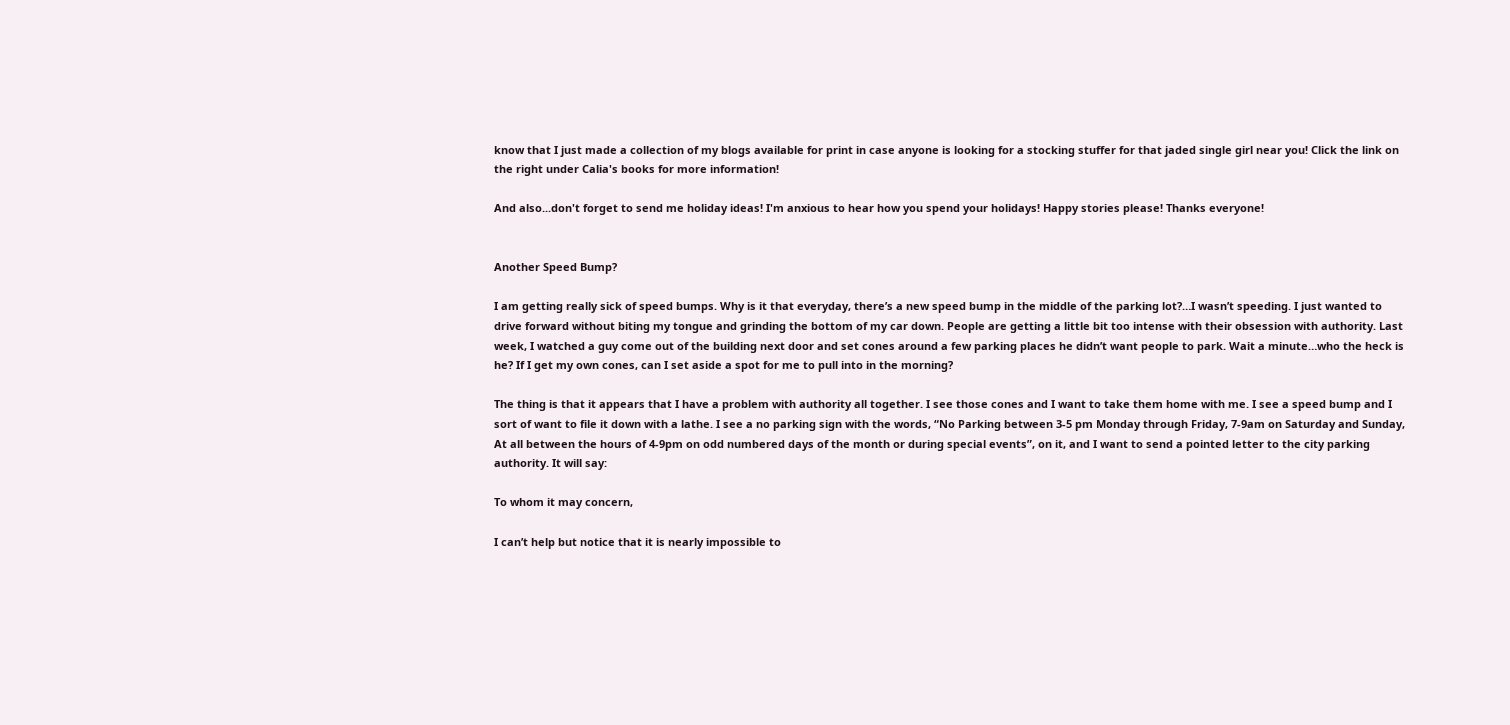know that I just made a collection of my blogs available for print in case anyone is looking for a stocking stuffer for that jaded single girl near you! Click the link on the right under Calia's books for more information!

And also...don't forget to send me holiday ideas! I'm anxious to hear how you spend your holidays! Happy stories please! Thanks everyone!


Another Speed Bump?

I am getting really sick of speed bumps. Why is it that everyday, there’s a new speed bump in the middle of the parking lot?…I wasn’t speeding. I just wanted to drive forward without biting my tongue and grinding the bottom of my car down. People are getting a little bit too intense with their obsession with authority. Last week, I watched a guy come out of the building next door and set cones around a few parking places he didn’t want people to park. Wait a minute…who the heck is he? If I get my own cones, can I set aside a spot for me to pull into in the morning?

The thing is that it appears that I have a problem with authority all together. I see those cones and I want to take them home with me. I see a speed bump and I sort of want to file it down with a lathe. I see a no parking sign with the words, “No Parking between 3-5 pm Monday through Friday, 7-9am on Saturday and Sunday, At all between the hours of 4-9pm on odd numbered days of the month or during special events”, on it, and I want to send a pointed letter to the city parking authority. It will say:

To whom it may concern,

I can’t help but notice that it is nearly impossible to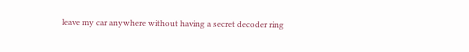leave my car anywhere without having a secret decoder ring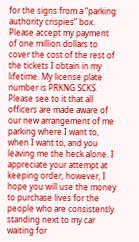for the signs from a “parking authority crispies” box. Please accept my payment of one million dollars to cover the cost of the rest of the tickets I obtain in my lifetime. My license plate number is PRKNG SCKS. Please see to it that all officers are made aware of our new arrangement of me parking where I want to, when I want to, and you leaving me the heck alone. I appreciate your attempt at keeping order, however, I hope you will use the money to purchase lives for the people who are consistently standing next to my car waiting for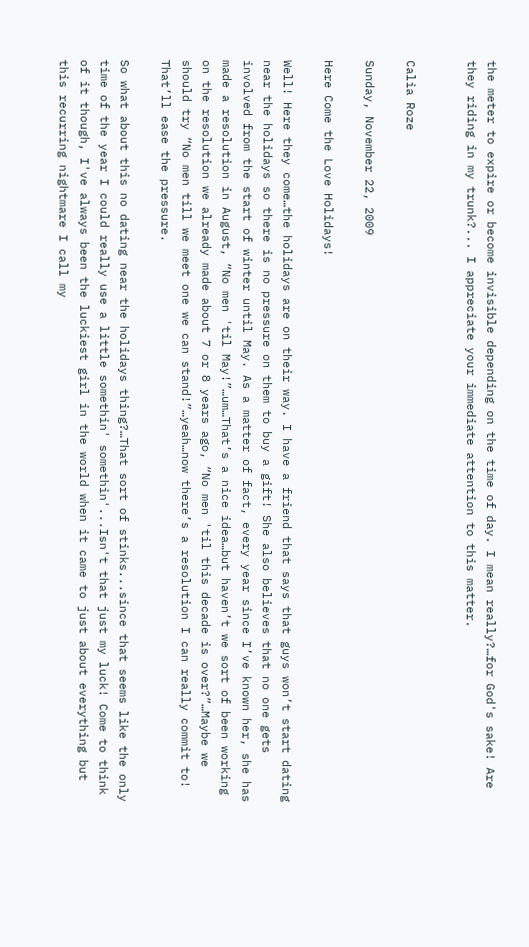the meter to expire or become invisible depending on the time of day. I mean really?…for God's sake! Are they riding in my trunk?... I appreciate your immediate attention to this matter.


Calia Roze

Sunday, November 22, 2009

Here Come the Love Holidays!

Well! Here they come…the holidays are on their way. I have a friend that says that guys won’t start dating near the holidays so there is no pressure on them to buy a gift! She also believes that no one gets involved from the start of winter until May. As a matter of fact, every year since I’ve known her, she has made a resolution in August, “No men 'til May!”…um…That’s a nice idea…but haven’t we sort of been working on the resolution we already made about 7 or 8 years ago, “No men 'til this decade is over?”…Maybe we should try “No men till we meet one we can stand!”…yeah…now there’s a resolution I can really commit to! That’ll ease the pressure.

So what about this no dating near the holidays thing?…That sort of stinks...since that seems like the only time of the year I could really use a little somethin' somethin'...Isn't that just my luck! Come to think of it though, I've always been the luckiest girl in the world when it came to just about everything but this recurring nightmare I call my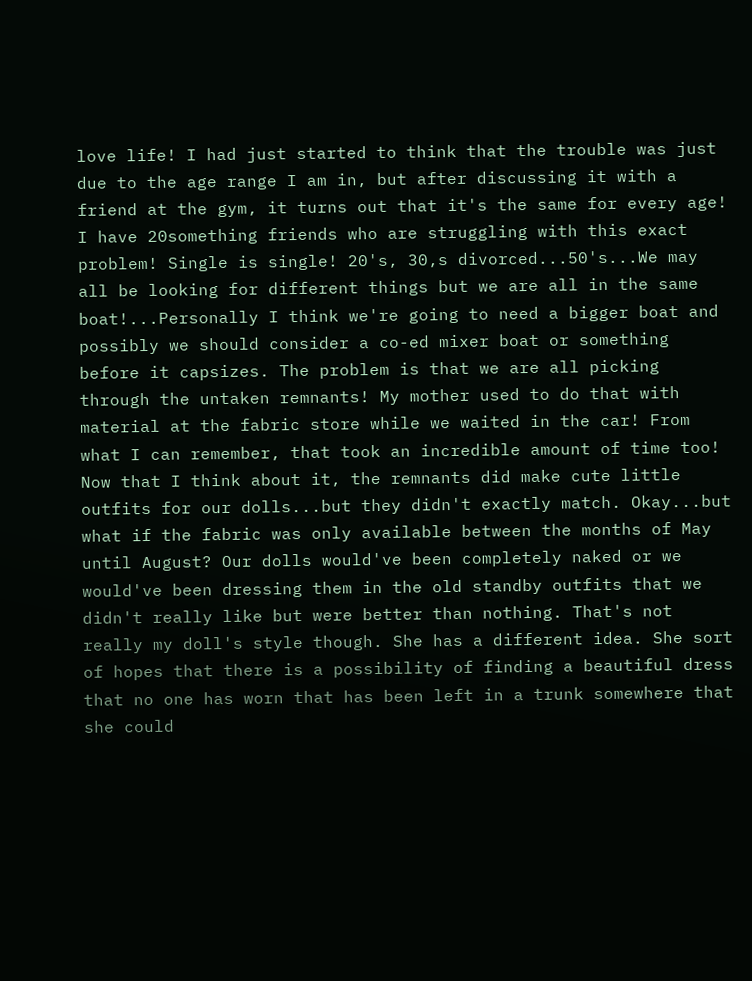love life! I had just started to think that the trouble was just due to the age range I am in, but after discussing it with a friend at the gym, it turns out that it's the same for every age! I have 20something friends who are struggling with this exact problem! Single is single! 20's, 30,s divorced...50's...We may all be looking for different things but we are all in the same boat!...Personally I think we're going to need a bigger boat and possibly we should consider a co-ed mixer boat or something before it capsizes. The problem is that we are all picking through the untaken remnants! My mother used to do that with material at the fabric store while we waited in the car! From what I can remember, that took an incredible amount of time too! Now that I think about it, the remnants did make cute little outfits for our dolls...but they didn't exactly match. Okay...but what if the fabric was only available between the months of May until August? Our dolls would've been completely naked or we would've been dressing them in the old standby outfits that we didn't really like but were better than nothing. That's not really my doll's style though. She has a different idea. She sort of hopes that there is a possibility of finding a beautiful dress that no one has worn that has been left in a trunk somewhere that she could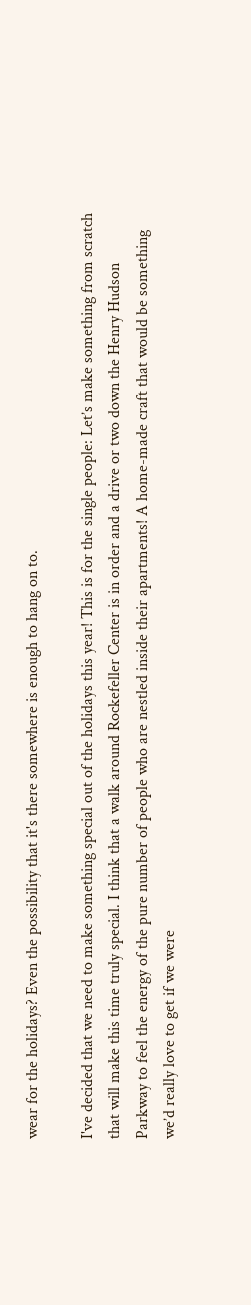wear for the holidays? Even the possibility that it's there somewhere is enough to hang on to.

I've decided that we need to make something special out of the holidays this year! This is for the single people: Let’s make something from scratch that will make this time truly special. I think that a walk around Rockefeller Center is in order and a drive or two down the Henry Hudson Parkway to feel the energy of the pure number of people who are nestled inside their apartments! A home-made craft that would be something we’d really love to get if we were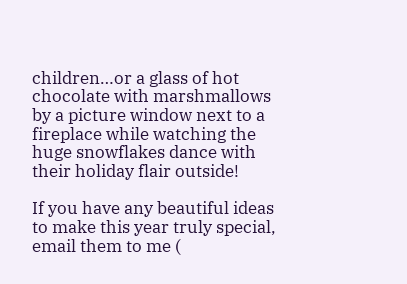children…or a glass of hot chocolate with marshmallows by a picture window next to a fireplace while watching the huge snowflakes dance with their holiday flair outside!

If you have any beautiful ideas to make this year truly special, email them to me (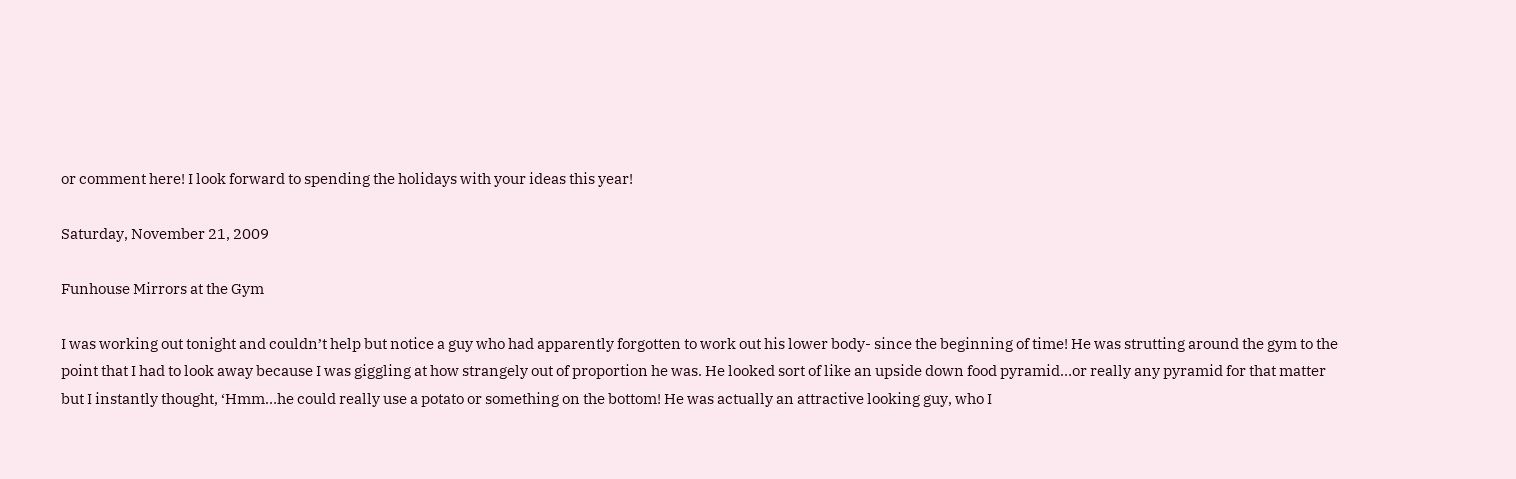or comment here! I look forward to spending the holidays with your ideas this year!

Saturday, November 21, 2009

Funhouse Mirrors at the Gym

I was working out tonight and couldn’t help but notice a guy who had apparently forgotten to work out his lower body- since the beginning of time! He was strutting around the gym to the point that I had to look away because I was giggling at how strangely out of proportion he was. He looked sort of like an upside down food pyramid…or really any pyramid for that matter but I instantly thought, ‘Hmm…he could really use a potato or something on the bottom! He was actually an attractive looking guy, who I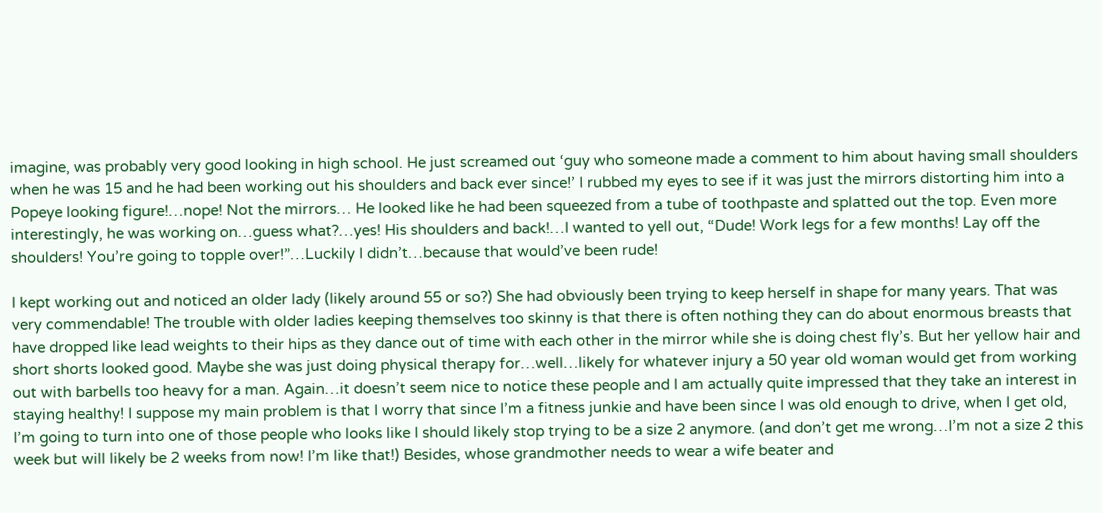imagine, was probably very good looking in high school. He just screamed out ‘guy who someone made a comment to him about having small shoulders when he was 15 and he had been working out his shoulders and back ever since!’ I rubbed my eyes to see if it was just the mirrors distorting him into a Popeye looking figure!…nope! Not the mirrors… He looked like he had been squeezed from a tube of toothpaste and splatted out the top. Even more interestingly, he was working on…guess what?…yes! His shoulders and back!…I wanted to yell out, “Dude! Work legs for a few months! Lay off the shoulders! You’re going to topple over!”…Luckily I didn’t…because that would’ve been rude!

I kept working out and noticed an older lady (likely around 55 or so?) She had obviously been trying to keep herself in shape for many years. That was very commendable! The trouble with older ladies keeping themselves too skinny is that there is often nothing they can do about enormous breasts that have dropped like lead weights to their hips as they dance out of time with each other in the mirror while she is doing chest fly’s. But her yellow hair and short shorts looked good. Maybe she was just doing physical therapy for…well…likely for whatever injury a 50 year old woman would get from working out with barbells too heavy for a man. Again…it doesn’t seem nice to notice these people and I am actually quite impressed that they take an interest in staying healthy! I suppose my main problem is that I worry that since I’m a fitness junkie and have been since I was old enough to drive, when I get old, I’m going to turn into one of those people who looks like I should likely stop trying to be a size 2 anymore. (and don’t get me wrong…I’m not a size 2 this week but will likely be 2 weeks from now! I’m like that!) Besides, whose grandmother needs to wear a wife beater and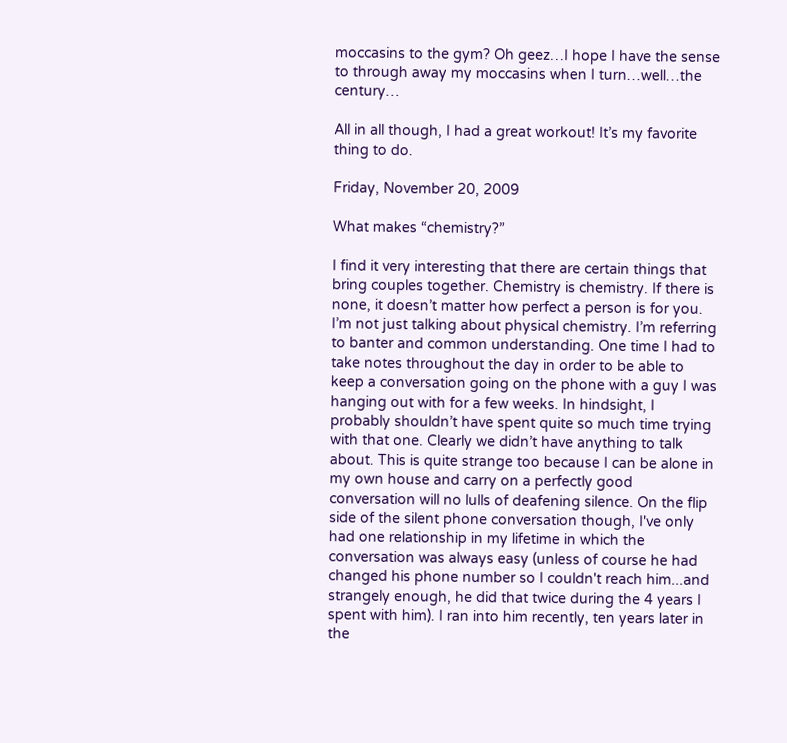moccasins to the gym? Oh geez…I hope I have the sense to through away my moccasins when I turn…well…the century…

All in all though, I had a great workout! It’s my favorite thing to do.

Friday, November 20, 2009

What makes “chemistry?”

I find it very interesting that there are certain things that bring couples together. Chemistry is chemistry. If there is none, it doesn’t matter how perfect a person is for you. I’m not just talking about physical chemistry. I’m referring to banter and common understanding. One time I had to take notes throughout the day in order to be able to keep a conversation going on the phone with a guy I was hanging out with for a few weeks. In hindsight, I probably shouldn’t have spent quite so much time trying with that one. Clearly we didn’t have anything to talk about. This is quite strange too because I can be alone in my own house and carry on a perfectly good conversation will no lulls of deafening silence. On the flip side of the silent phone conversation though, I've only had one relationship in my lifetime in which the conversation was always easy (unless of course he had changed his phone number so I couldn't reach him...and strangely enough, he did that twice during the 4 years I spent with him). I ran into him recently, ten years later in the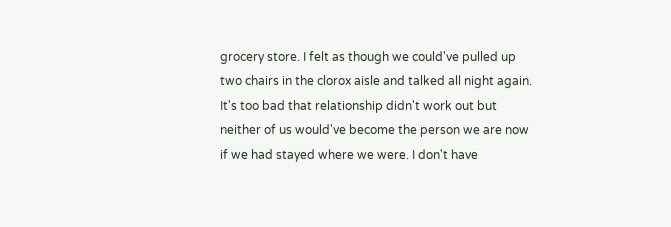grocery store. I felt as though we could've pulled up two chairs in the clorox aisle and talked all night again. It's too bad that relationship didn't work out but neither of us would've become the person we are now if we had stayed where we were. I don't have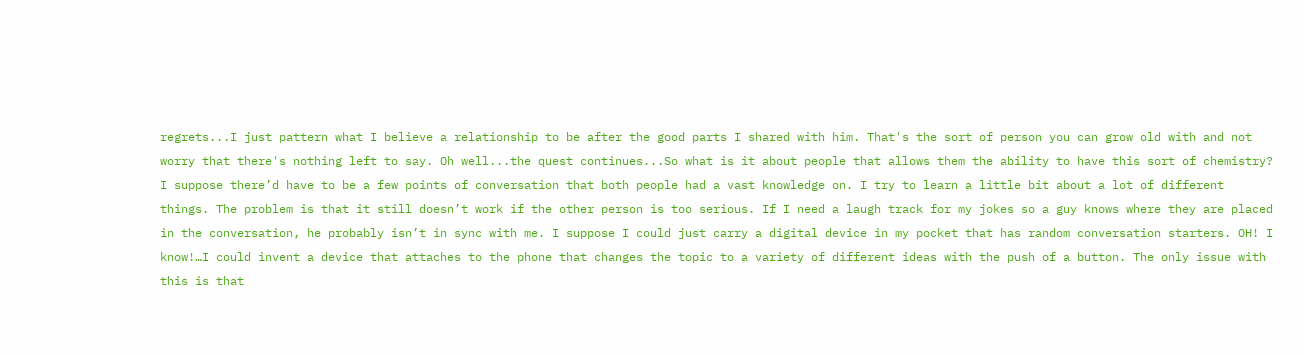regrets...I just pattern what I believe a relationship to be after the good parts I shared with him. That's the sort of person you can grow old with and not worry that there's nothing left to say. Oh well...the quest continues...So what is it about people that allows them the ability to have this sort of chemistry? I suppose there’d have to be a few points of conversation that both people had a vast knowledge on. I try to learn a little bit about a lot of different things. The problem is that it still doesn’t work if the other person is too serious. If I need a laugh track for my jokes so a guy knows where they are placed in the conversation, he probably isn’t in sync with me. I suppose I could just carry a digital device in my pocket that has random conversation starters. OH! I know!…I could invent a device that attaches to the phone that changes the topic to a variety of different ideas with the push of a button. The only issue with this is that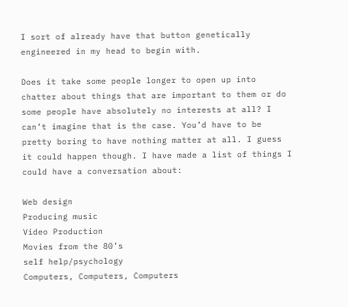I sort of already have that button genetically engineered in my head to begin with.

Does it take some people longer to open up into chatter about things that are important to them or do some people have absolutely no interests at all? I can’t imagine that is the case. You’d have to be pretty boring to have nothing matter at all. I guess it could happen though. I have made a list of things I could have a conversation about:

Web design
Producing music
Video Production
Movies from the 80’s
self help/psychology
Computers, Computers, Computers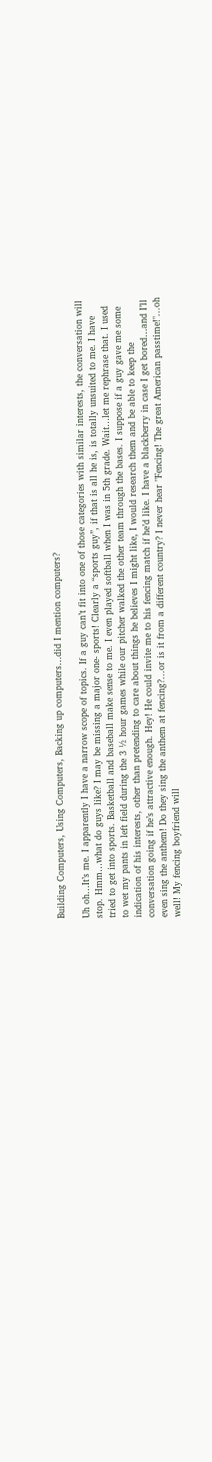Building Computers, Using Computers, Backing up computers…did I mention computers?

Uh oh…It’s me. I apparently I have a narrow scope of topics. If a guy can’t fit into one of those categories with similar interests, the conversation will stop. Hmm…what do guys like? I may be missing a major one- sports! Clearly a “sports guy”, if that is all he is, is totally unsuited to me. I have tried to get into sports. Basketball and baseball make sense to me. I even played softball when I was in 5th grade. Wait…let me rephrase that. I used to wet my pants in left field during the 3 ½ hour games while our pitcher walked the other team through the bases. I suppose if a guy gave me some indication of his interests, other than pretending to care about things he believes I might like, I would research them and be able to keep the conversation going if he’s attractive enough. Hey! He could invite me to his fencing match if he’d like. I have a blackberry in case I get bored…and I’ll even sing the anthem! Do they sing the anthem at fencing?...or is it from a different country? I never hear "Fencing! The great American passtime!"...oh well! My fencing boyfriend will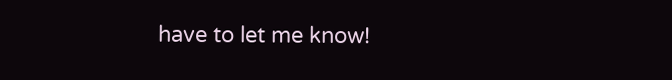have to let me know!